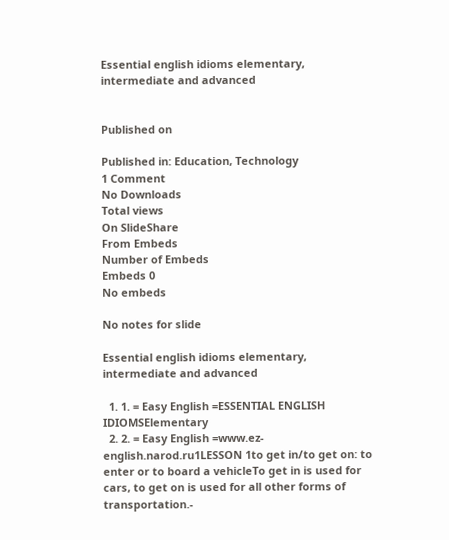Essential english idioms elementary, intermediate and advanced


Published on

Published in: Education, Technology
1 Comment
No Downloads
Total views
On SlideShare
From Embeds
Number of Embeds
Embeds 0
No embeds

No notes for slide

Essential english idioms elementary, intermediate and advanced

  1. 1. = Easy English =ESSENTIAL ENGLISH IDIOMSElementary
  2. 2. = Easy English =www.ez-english.narod.ru1LESSON 1to get in/to get on: to enter or to board a vehicleTo get in is used for cars, to get on is used for all other forms of transportation.-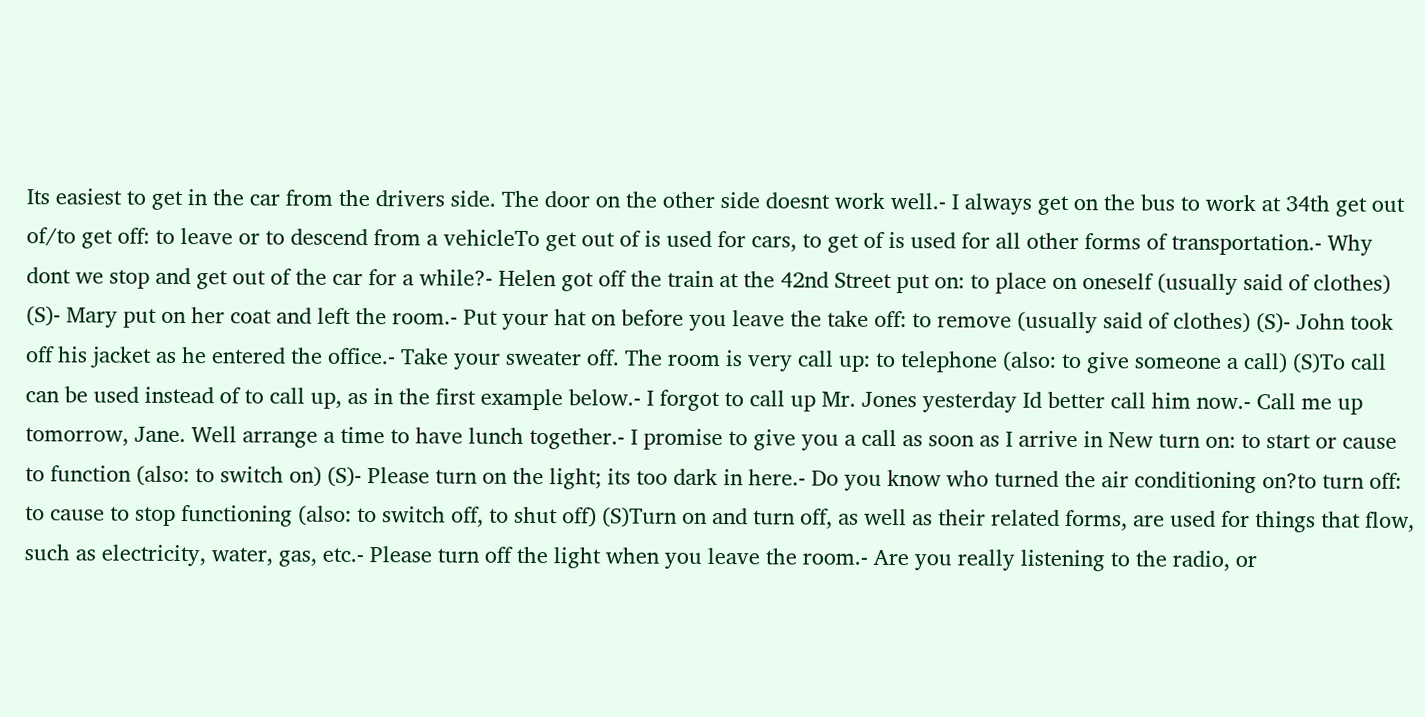Its easiest to get in the car from the drivers side. The door on the other side doesnt work well.- I always get on the bus to work at 34th get out of/to get off: to leave or to descend from a vehicleTo get out of is used for cars, to get of is used for all other forms of transportation.- Why dont we stop and get out of the car for a while?- Helen got off the train at the 42nd Street put on: to place on oneself (usually said of clothes) (S)- Mary put on her coat and left the room.- Put your hat on before you leave the take off: to remove (usually said of clothes) (S)- John took off his jacket as he entered the office.- Take your sweater off. The room is very call up: to telephone (also: to give someone a call) (S)To call can be used instead of to call up, as in the first example below.- I forgot to call up Mr. Jones yesterday Id better call him now.- Call me up tomorrow, Jane. Well arrange a time to have lunch together.- I promise to give you a call as soon as I arrive in New turn on: to start or cause to function (also: to switch on) (S)- Please turn on the light; its too dark in here.- Do you know who turned the air conditioning on?to turn off: to cause to stop functioning (also: to switch off, to shut off) (S)Turn on and turn off, as well as their related forms, are used for things that flow, such as electricity, water, gas, etc.- Please turn off the light when you leave the room.- Are you really listening to the radio, or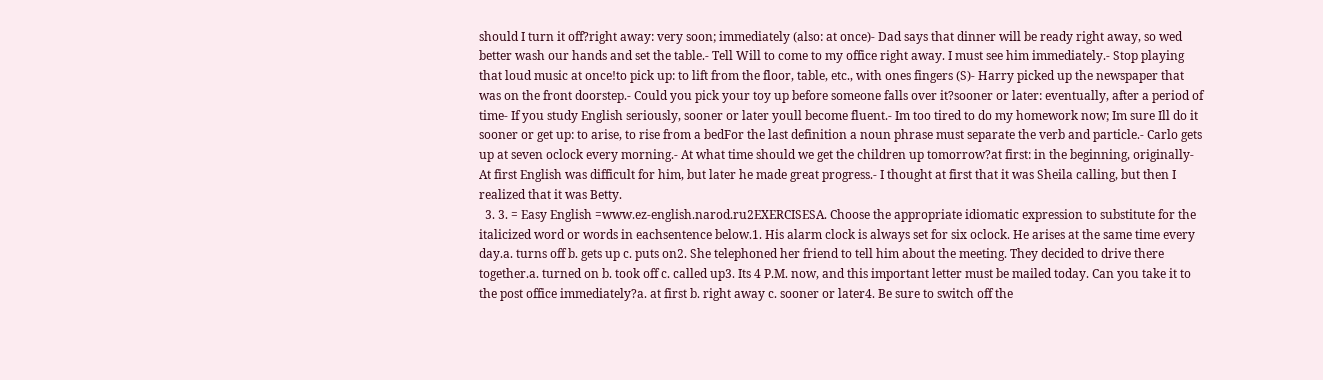should I turn it off?right away: very soon; immediately (also: at once)- Dad says that dinner will be ready right away, so wed better wash our hands and set the table.- Tell Will to come to my office right away. I must see him immediately.- Stop playing that loud music at once!to pick up: to lift from the floor, table, etc., with ones fingers (S)- Harry picked up the newspaper that was on the front doorstep.- Could you pick your toy up before someone falls over it?sooner or later: eventually, after a period of time- If you study English seriously, sooner or later youll become fluent.- Im too tired to do my homework now; Im sure Ill do it sooner or get up: to arise, to rise from a bedFor the last definition a noun phrase must separate the verb and particle.- Carlo gets up at seven oclock every morning.- At what time should we get the children up tomorrow?at first: in the beginning, originally- At first English was difficult for him, but later he made great progress.- I thought at first that it was Sheila calling, but then I realized that it was Betty.
  3. 3. = Easy English =www.ez-english.narod.ru2EXERCISESA. Choose the appropriate idiomatic expression to substitute for the italicized word or words in eachsentence below.1. His alarm clock is always set for six oclock. He arises at the same time every day.a. turns off b. gets up c. puts on2. She telephoned her friend to tell him about the meeting. They decided to drive there together.a. turned on b. took off c. called up3. Its 4 P.M. now, and this important letter must be mailed today. Can you take it to the post office immediately?a. at first b. right away c. sooner or later4. Be sure to switch off the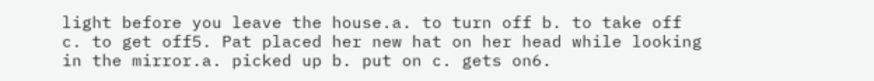light before you leave the house.a. to turn off b. to take off c. to get off5. Pat placed her new hat on her head while looking in the mirror.a. picked up b. put on c. gets on6.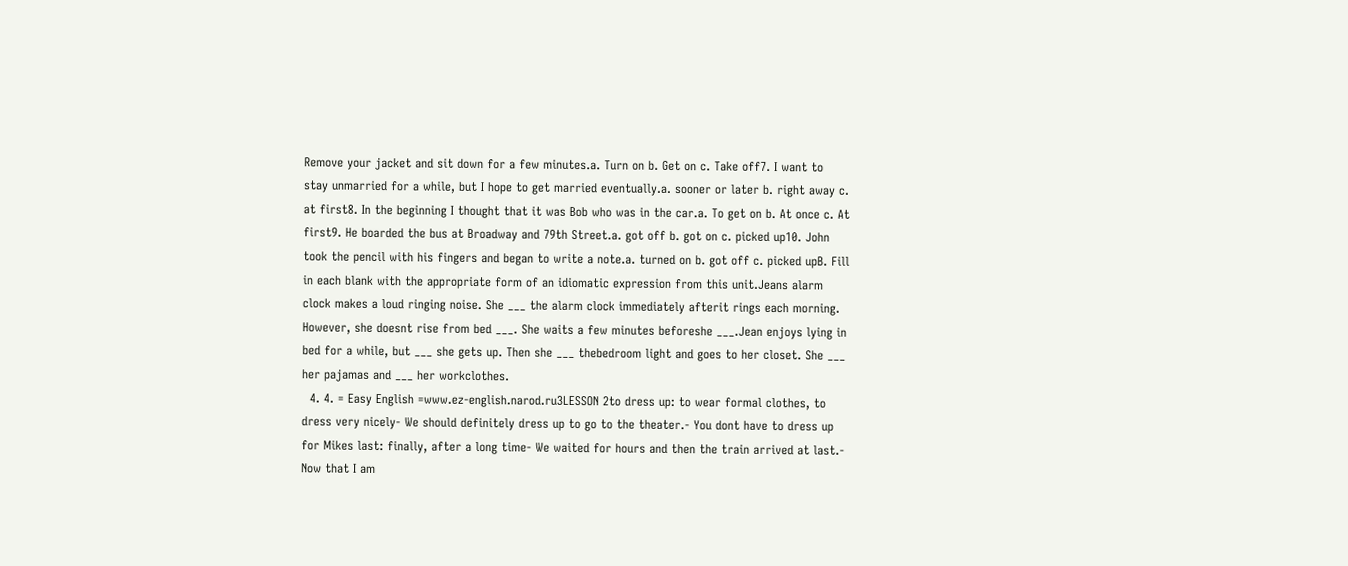Remove your jacket and sit down for a few minutes.a. Turn on b. Get on c. Take off7. I want to stay unmarried for a while, but I hope to get married eventually.a. sooner or later b. right away c. at first8. In the beginning I thought that it was Bob who was in the car.a. To get on b. At once c. At first9. He boarded the bus at Broadway and 79th Street.a. got off b. got on c. picked up10. John took the pencil with his fingers and began to write a note.a. turned on b. got off c. picked upB. Fill in each blank with the appropriate form of an idiomatic expression from this unit.Jeans alarm clock makes a loud ringing noise. She ___ the alarm clock immediately afterit rings each morning. However, she doesnt rise from bed ___. She waits a few minutes beforeshe ___.Jean enjoys lying in bed for a while, but ___ she gets up. Then she ___ thebedroom light and goes to her closet. She ___ her pajamas and ___ her workclothes.
  4. 4. = Easy English =www.ez-english.narod.ru3LESSON 2to dress up: to wear formal clothes, to dress very nicely- We should definitely dress up to go to the theater.- You dont have to dress up for Mikes last: finally, after a long time- We waited for hours and then the train arrived at last.- Now that I am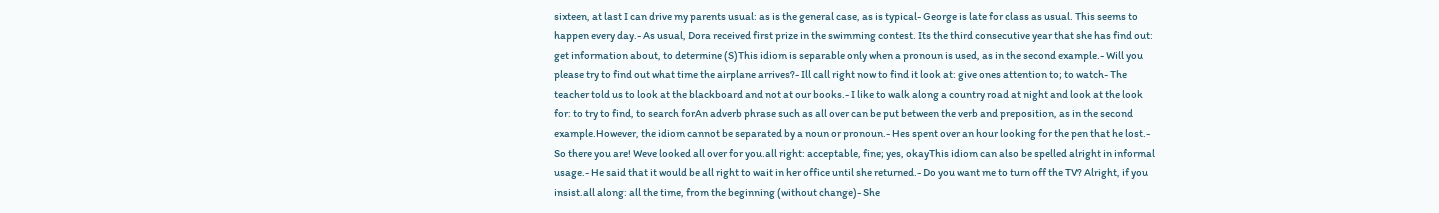sixteen, at last I can drive my parents usual: as is the general case, as is typical- George is late for class as usual. This seems to happen every day.- As usual, Dora received first prize in the swimming contest. Its the third consecutive year that she has find out: get information about, to determine (S)This idiom is separable only when a pronoun is used, as in the second example.- Will you please try to find out what time the airplane arrives?- Ill call right now to find it look at: give ones attention to; to watch- The teacher told us to look at the blackboard and not at our books.- I like to walk along a country road at night and look at the look for: to try to find, to search forAn adverb phrase such as all over can be put between the verb and preposition, as in the second example.However, the idiom cannot be separated by a noun or pronoun.- Hes spent over an hour looking for the pen that he lost.- So there you are! Weve looked all over for you.all right: acceptable, fine; yes, okayThis idiom can also be spelled alright in informal usage.- He said that it would be all right to wait in her office until she returned.- Do you want me to turn off the TV? Alright, if you insist.all along: all the time, from the beginning (without change)- She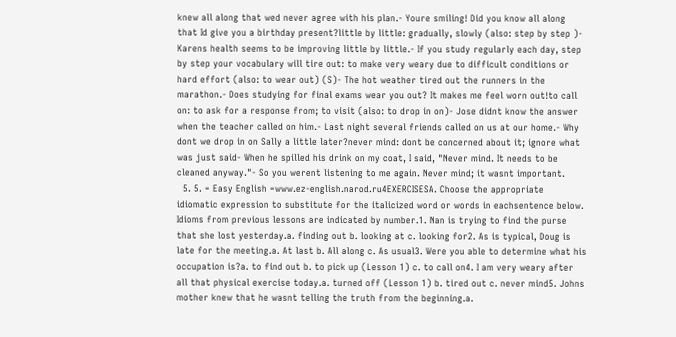knew all along that wed never agree with his plan.- Youre smiling! Did you know all along that Id give you a birthday present?little by little: gradually, slowly (also: step by step )- Karens health seems to be improving little by little.- If you study regularly each day, step by step your vocabulary will tire out: to make very weary due to difficult conditions or hard effort (also: to wear out) (S)- The hot weather tired out the runners in the marathon.- Does studying for final exams wear you out? It makes me feel worn out!to call on: to ask for a response from; to visit (also: to drop in on)- Jose didnt know the answer when the teacher called on him.- Last night several friends called on us at our home.- Why dont we drop in on Sally a little later?never mind: dont be concerned about it; ignore what was just said- When he spilled his drink on my coat, I said, "Never mind. It needs to be cleaned anyway."- So you werent listening to me again. Never mind; it wasnt important.
  5. 5. = Easy English =www.ez-english.narod.ru4EXERCISESA. Choose the appropriate idiomatic expression to substitute for the italicized word or words in eachsentence below. Idioms from previous lessons are indicated by number.1. Nan is trying to find the purse that she lost yesterday.a. finding out b. looking at c. looking for2. As is typical, Doug is late for the meeting.a. At last b. All along c. As usual3. Were you able to determine what his occupation is?a. to find out b. to pick up (Lesson 1) c. to call on4. I am very weary after all that physical exercise today.a. turned off (Lesson 1) b. tired out c. never mind5. Johns mother knew that he wasnt telling the truth from the beginning.a.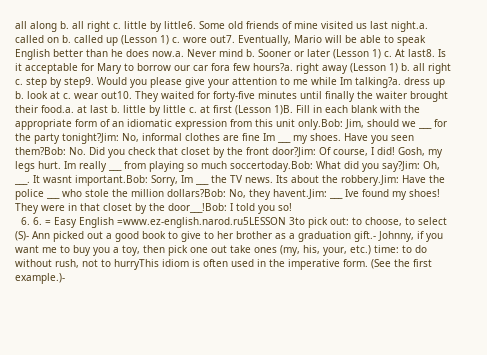all along b. all right c. little by little6. Some old friends of mine visited us last night.a. called on b. called up (Lesson 1) c. wore out7. Eventually, Mario will be able to speak English better than he does now.a. Never mind b. Sooner or later (Lesson 1) c. At last8. Is it acceptable for Mary to borrow our car fora few hours?a. right away (Lesson 1) b. all right c. step by step9. Would you please give your attention to me while Im talking?a. dress up b. look at c. wear out10. They waited for forty-five minutes until finally the waiter brought their food.a. at last b. little by little c. at first (Lesson 1)B. Fill in each blank with the appropriate form of an idiomatic expression from this unit only.Bob: Jim, should we ___ for the party tonight?Jim: No, informal clothes are fine Im ___ my shoes. Have you seen them?Bob: No. Did you check that closet by the front door?Jim: Of course, I did! Gosh, my legs hurt. Im really ___ from playing so much soccertoday.Bob: What did you say?Jim: Oh, ___. It wasnt important.Bob: Sorry, Im ___ the TV news. Its about the robbery.Jim: Have the police ___ who stole the million dollars?Bob: No, they havent.Jim: ___ Ive found my shoes! They were in that closet by the door___!Bob: I told you so!
  6. 6. = Easy English =www.ez-english.narod.ru5LESSON 3to pick out: to choose, to select (S)- Ann picked out a good book to give to her brother as a graduation gift.- Johnny, if you want me to buy you a toy, then pick one out take ones (my, his, your, etc.) time: to do without rush, not to hurryThis idiom is often used in the imperative form. (See the first example.)-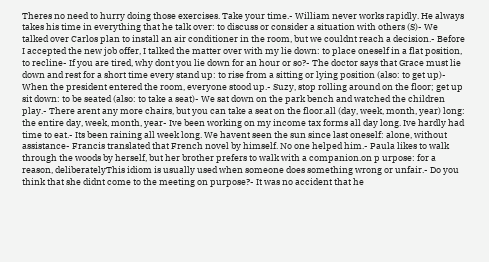Theres no need to hurry doing those exercises. Take your time.- William never works rapidly. He always takes his time in everything that he talk over: to discuss or consider a situation with others (S)- We talked over Carlos plan to install an air conditioner in the room, but we couldnt reach a decision.- Before I accepted the new job offer, I talked the matter over with my lie down: to place oneself in a flat position, to recline- If you are tired, why dont you lie down for an hour or so?- The doctor says that Grace must lie down and rest for a short time every stand up: to rise from a sitting or lying position (also: to get up)- When the president entered the room, everyone stood up.- Suzy, stop rolling around on the floor; get up sit down: to be seated (also: to take a seat)- We sat down on the park bench and watched the children play.- There arent any more chairs, but you can take a seat on the floor.all (day, week, month, year) long: the entire day, week, month, year- Ive been working on my income tax forms all day long. Ive hardly had time to eat.- Its been raining all week long. We havent seen the sun since last oneself: alone, without assistance- Francis translated that French novel by himself. No one helped him.- Paula likes to walk through the woods by herself, but her brother prefers to walk with a companion.on p urpose: for a reason, deliberatelyThis idiom is usually used when someone does something wrong or unfair.- Do you think that she didnt come to the meeting on purpose?- It was no accident that he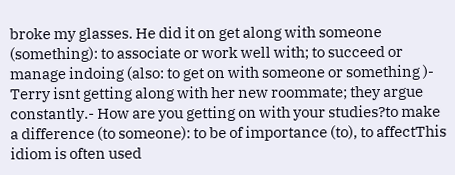broke my glasses. He did it on get along with someone (something): to associate or work well with; to succeed or manage indoing (also: to get on with someone or something )- Terry isnt getting along with her new roommate; they argue constantly.- How are you getting on with your studies?to make a difference (to someone): to be of importance (to), to affectThis idiom is often used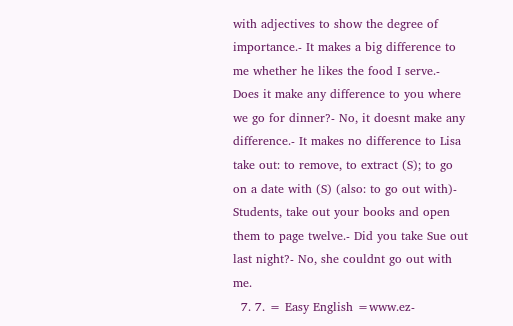with adjectives to show the degree of importance.- It makes a big difference to me whether he likes the food I serve.- Does it make any difference to you where we go for dinner?- No, it doesnt make any difference.- It makes no difference to Lisa take out: to remove, to extract (S); to go on a date with (S) (also: to go out with)- Students, take out your books and open them to page twelve.- Did you take Sue out last night?- No, she couldnt go out with me.
  7. 7. = Easy English =www.ez-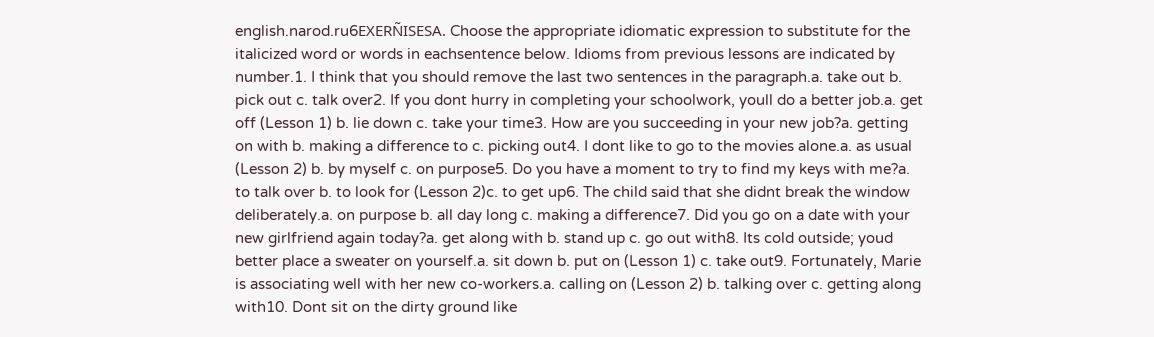english.narod.ru6EXERÑISESA. Choose the appropriate idiomatic expression to substitute for the italicized word or words in eachsentence below. Idioms from previous lessons are indicated by number.1. I think that you should remove the last two sentences in the paragraph.a. take out b. pick out c. talk over2. If you dont hurry in completing your schoolwork, youll do a better job.a. get off (Lesson 1) b. lie down c. take your time3. How are you succeeding in your new job?a. getting on with b. making a difference to c. picking out4. I dont like to go to the movies alone.a. as usual (Lesson 2) b. by myself c. on purpose5. Do you have a moment to try to find my keys with me?a. to talk over b. to look for (Lesson 2)c. to get up6. The child said that she didnt break the window deliberately.a. on purpose b. all day long c. making a difference7. Did you go on a date with your new girlfriend again today?a. get along with b. stand up c. go out with8. Its cold outside; youd better place a sweater on yourself.a. sit down b. put on (Lesson 1) c. take out9. Fortunately, Marie is associating well with her new co-workers.a. calling on (Lesson 2) b. talking over c. getting along with10. Dont sit on the dirty ground like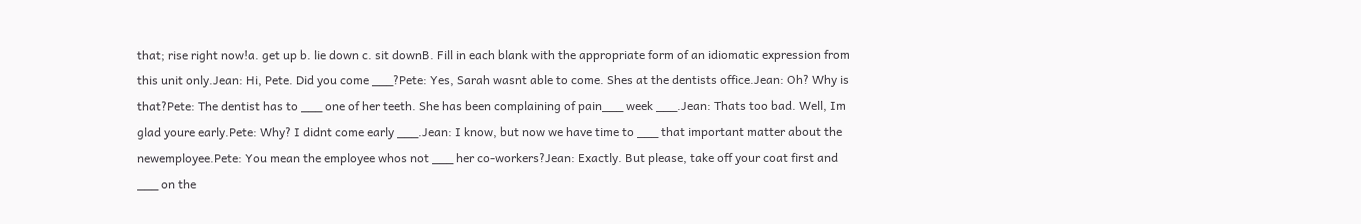that; rise right now!a. get up b. lie down c. sit downB. Fill in each blank with the appropriate form of an idiomatic expression from this unit only.Jean: Hi, Pete. Did you come ___?Pete: Yes, Sarah wasnt able to come. Shes at the dentists office.Jean: Oh? Why is that?Pete: The dentist has to ___ one of her teeth. She has been complaining of pain___ week ___.Jean: Thats too bad. Well, Im glad youre early.Pete: Why? I didnt come early ___.Jean: I know, but now we have time to ___ that important matter about the newemployee.Pete: You mean the employee whos not ___ her co-workers?Jean: Exactly. But please, take off your coat first and ___ on the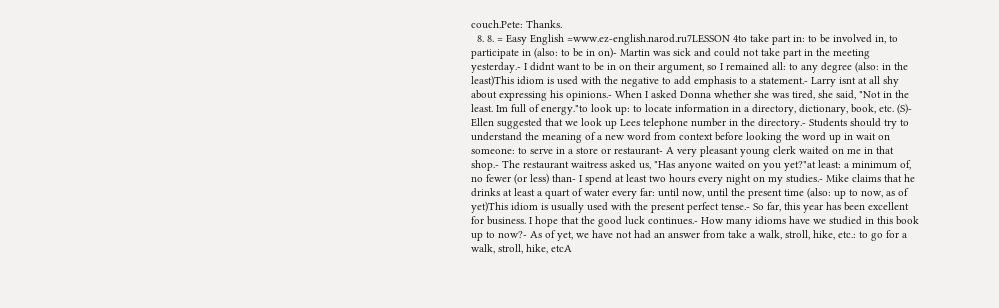couch.Pete: Thanks.
  8. 8. = Easy English =www.ez-english.narod.ru7LESSON 4to take part in: to be involved in, to participate in (also: to be in on)- Martin was sick and could not take part in the meeting yesterday.- I didnt want to be in on their argument, so I remained all: to any degree (also: in the least)This idiom is used with the negative to add emphasis to a statement.- Larry isnt at all shy about expressing his opinions.- When I asked Donna whether she was tired, she said, "Not in the least. Im full of energy."to look up: to locate information in a directory, dictionary, book, etc. (S)- Ellen suggested that we look up Lees telephone number in the directory.- Students should try to understand the meaning of a new word from context before looking the word up in wait on someone: to serve in a store or restaurant- A very pleasant young clerk waited on me in that shop.- The restaurant waitress asked us, "Has anyone waited on you yet?"at least: a minimum of, no fewer (or less) than- I spend at least two hours every night on my studies.- Mike claims that he drinks at least a quart of water every far: until now, until the present time (also: up to now, as of yet)This idiom is usually used with the present perfect tense.- So far, this year has been excellent for business. I hope that the good luck continues.- How many idioms have we studied in this book up to now?- As of yet, we have not had an answer from take a walk, stroll, hike, etc.: to go for a walk, stroll, hike, etcA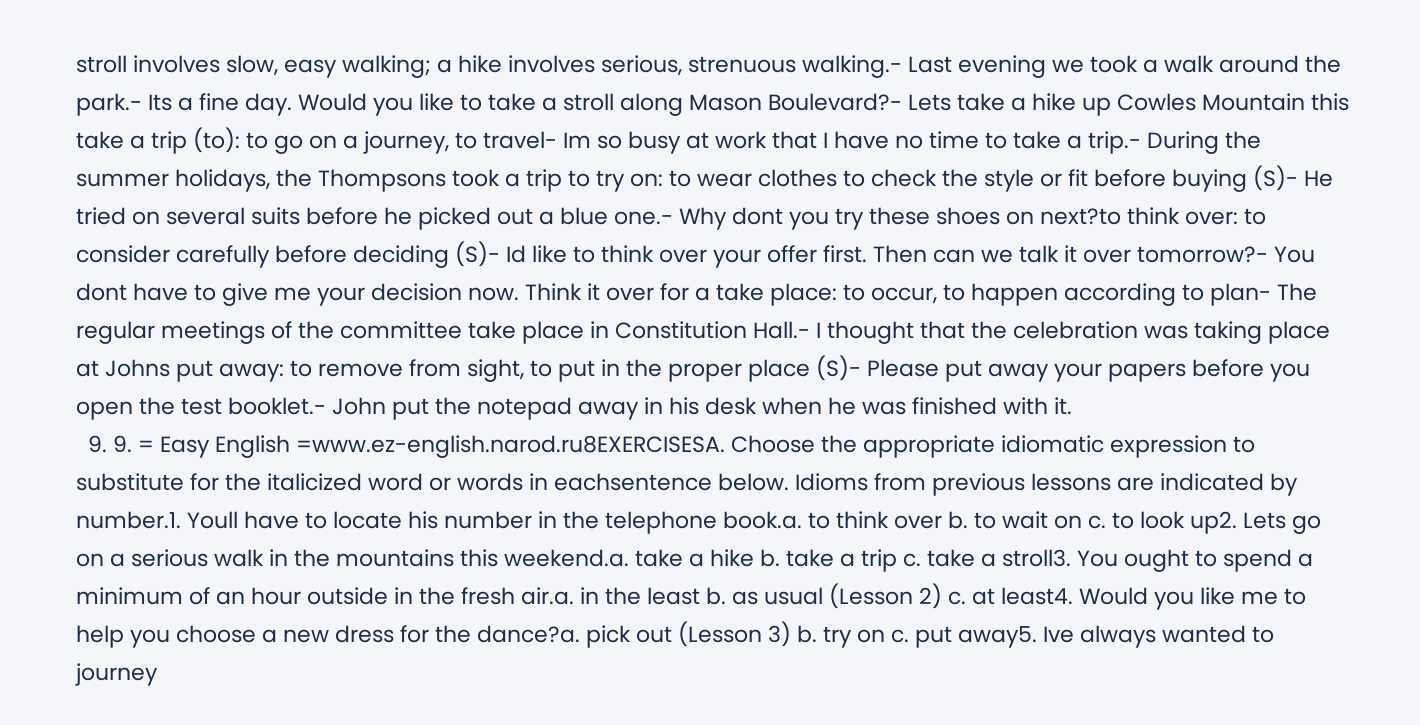stroll involves slow, easy walking; a hike involves serious, strenuous walking.- Last evening we took a walk around the park.- Its a fine day. Would you like to take a stroll along Mason Boulevard?- Lets take a hike up Cowles Mountain this take a trip (to): to go on a journey, to travel- Im so busy at work that I have no time to take a trip.- During the summer holidays, the Thompsons took a trip to try on: to wear clothes to check the style or fit before buying (S)- He tried on several suits before he picked out a blue one.- Why dont you try these shoes on next?to think over: to consider carefully before deciding (S)- Id like to think over your offer first. Then can we talk it over tomorrow?- You dont have to give me your decision now. Think it over for a take place: to occur, to happen according to plan- The regular meetings of the committee take place in Constitution Hall.- I thought that the celebration was taking place at Johns put away: to remove from sight, to put in the proper place (S)- Please put away your papers before you open the test booklet.- John put the notepad away in his desk when he was finished with it.
  9. 9. = Easy English =www.ez-english.narod.ru8EXERCISESA. Choose the appropriate idiomatic expression to substitute for the italicized word or words in eachsentence below. Idioms from previous lessons are indicated by number.1. Youll have to locate his number in the telephone book.a. to think over b. to wait on c. to look up2. Lets go on a serious walk in the mountains this weekend.a. take a hike b. take a trip c. take a stroll3. You ought to spend a minimum of an hour outside in the fresh air.a. in the least b. as usual (Lesson 2) c. at least4. Would you like me to help you choose a new dress for the dance?a. pick out (Lesson 3) b. try on c. put away5. Ive always wanted to journey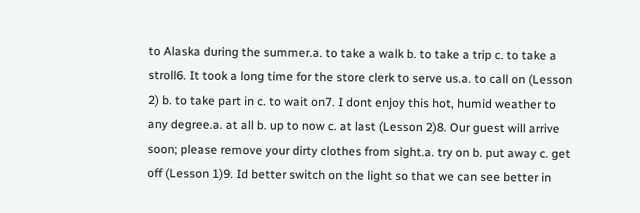to Alaska during the summer.a. to take a walk b. to take a trip c. to take a stroll6. It took a long time for the store clerk to serve us.a. to call on (Lesson 2) b. to take part in c. to wait on7. I dont enjoy this hot, humid weather to any degree.a. at all b. up to now c. at last (Lesson 2)8. Our guest will arrive soon; please remove your dirty clothes from sight.a. try on b. put away c. get off (Lesson 1)9. Id better switch on the light so that we can see better in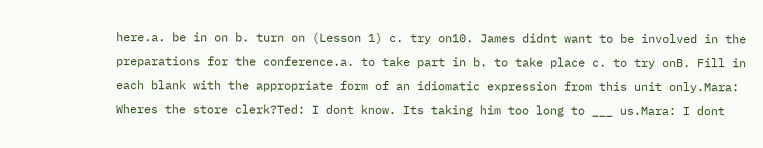here.a. be in on b. turn on (Lesson 1) c. try on10. James didnt want to be involved in the preparations for the conference.a. to take part in b. to take place c. to try onB. Fill in each blank with the appropriate form of an idiomatic expression from this unit only.Mara: Wheres the store clerk?Ted: I dont know. Its taking him too long to ___ us.Mara: I dont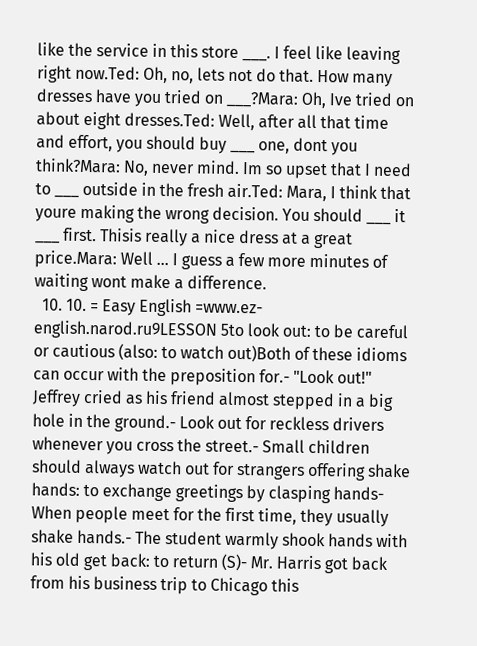like the service in this store ___. I feel like leaving right now.Ted: Oh, no, lets not do that. How many dresses have you tried on ___?Mara: Oh, Ive tried on about eight dresses.Ted: Well, after all that time and effort, you should buy ___ one, dont you think?Mara: No, never mind. Im so upset that I need to ___ outside in the fresh air.Ted: Mara, I think that youre making the wrong decision. You should ___ it ___ first. Thisis really a nice dress at a great price.Mara: Well ... I guess a few more minutes of waiting wont make a difference.
  10. 10. = Easy English =www.ez-english.narod.ru9LESSON 5to look out: to be careful or cautious (also: to watch out)Both of these idioms can occur with the preposition for.- "Look out!" Jeffrey cried as his friend almost stepped in a big hole in the ground.- Look out for reckless drivers whenever you cross the street.- Small children should always watch out for strangers offering shake hands: to exchange greetings by clasping hands- When people meet for the first time, they usually shake hands.- The student warmly shook hands with his old get back: to return (S)- Mr. Harris got back from his business trip to Chicago this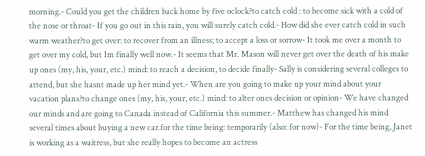morning.- Could you get the children back home by five oclock?to catch cold : to become sick with a cold of the nose or throat- If you go out in this rain, you will surely catch cold.- How did she ever catch cold in such warm weather?to get over: to recover from an illness; to accept a loss or sorrow- It took me over a month to get over my cold, but Im finally well now.- It seems that Mr. Mason will never get over the death of his make up ones (my, his, your, etc.) mind: to reach a decision, to decide finally- Sally is considering several colleges to attend, but she hasnt made up her mind yet.- When are you going to make up your mind about your vacation plans?to change ones (my, his, your, etc.) mind: to alter ones decision or opinion- We have changed our minds and are going to Canada instead of California this summer.- Matthew has changed his mind several times about buying a new car.for the time being: temporarily (also: for now)- For the time being, Janet is working as a waitress, but she really hopes to become an actress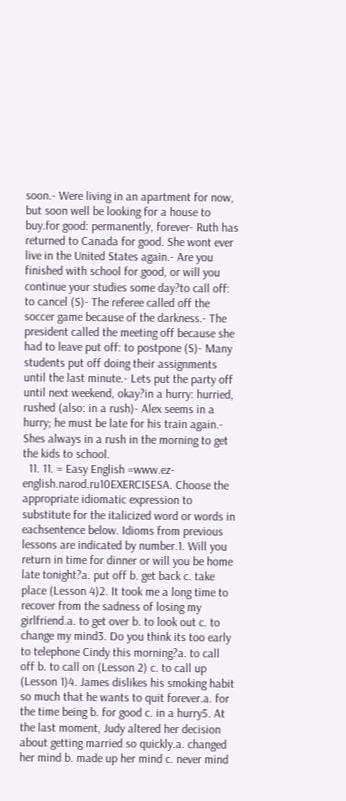soon.- Were living in an apartment for now, but soon well be looking for a house to buy.for good: permanently, forever- Ruth has returned to Canada for good. She wont ever live in the United States again.- Are you finished with school for good, or will you continue your studies some day?to call off: to cancel (S)- The referee called off the soccer game because of the darkness.- The president called the meeting off because she had to leave put off: to postpone (S)- Many students put off doing their assignments until the last minute.- Lets put the party off until next weekend, okay?in a hurry: hurried, rushed (also: in a rush)- Alex seems in a hurry; he must be late for his train again.- Shes always in a rush in the morning to get the kids to school.
  11. 11. = Easy English =www.ez-english.narod.ru10EXERCISESA. Choose the appropriate idiomatic expression to substitute for the italicized word or words in eachsentence below. Idioms from previous lessons are indicated by number.1. Will you return in time for dinner or will you be home late tonight?a. put off b. get back c. take place (Lesson 4)2. It took me a long time to recover from the sadness of losing my girlfriend.a. to get over b. to look out c. to change my mind3. Do you think its too early to telephone Cindy this morning?a. to call off b. to call on (Lesson 2) c. to call up (Lesson 1)4. James dislikes his smoking habit so much that he wants to quit forever.a. for the time being b. for good c. in a hurry5. At the last moment, Judy altered her decision about getting married so quickly.a. changed her mind b. made up her mind c. never mind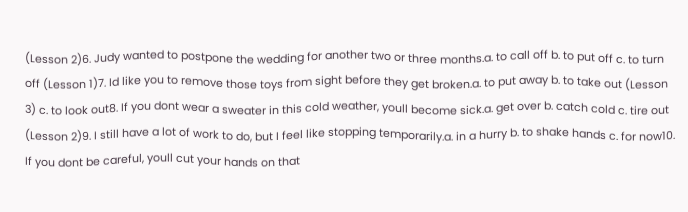(Lesson 2)6. Judy wanted to postpone the wedding for another two or three months.a. to call off b. to put off c. to turn off (Lesson 1)7. Id like you to remove those toys from sight before they get broken.a. to put away b. to take out (Lesson 3) c. to look out8. If you dont wear a sweater in this cold weather, youll become sick.a. get over b. catch cold c. tire out (Lesson 2)9. I still have a lot of work to do, but I feel like stopping temporarily.a. in a hurry b. to shake hands c. for now10. If you dont be careful, youll cut your hands on that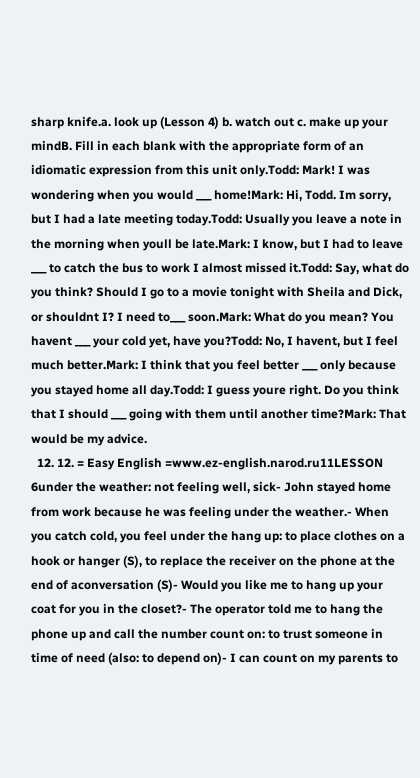sharp knife.a. look up (Lesson 4) b. watch out c. make up your mindB. Fill in each blank with the appropriate form of an idiomatic expression from this unit only.Todd: Mark! I was wondering when you would ___ home!Mark: Hi, Todd. Im sorry, but I had a late meeting today.Todd: Usually you leave a note in the morning when youll be late.Mark: I know, but I had to leave ___ to catch the bus to work I almost missed it.Todd: Say, what do you think? Should I go to a movie tonight with Sheila and Dick, or shouldnt I? I need to___ soon.Mark: What do you mean? You havent ___ your cold yet, have you?Todd: No, I havent, but I feel much better.Mark: I think that you feel better ___ only because you stayed home all day.Todd: I guess youre right. Do you think that I should ___ going with them until another time?Mark: That would be my advice.
  12. 12. = Easy English =www.ez-english.narod.ru11LESSON 6under the weather: not feeling well, sick- John stayed home from work because he was feeling under the weather.- When you catch cold, you feel under the hang up: to place clothes on a hook or hanger (S), to replace the receiver on the phone at the end of aconversation (S)- Would you like me to hang up your coat for you in the closet?- The operator told me to hang the phone up and call the number count on: to trust someone in time of need (also: to depend on)- I can count on my parents to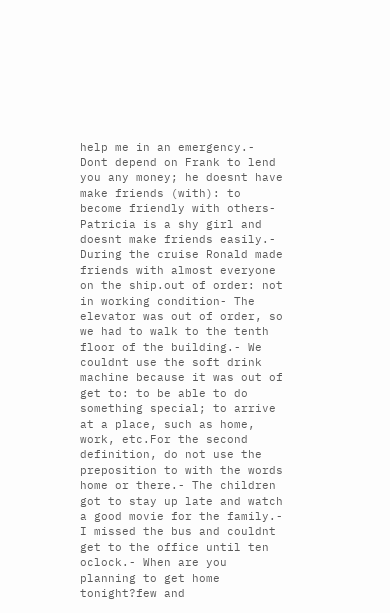help me in an emergency.- Dont depend on Frank to lend you any money; he doesnt have make friends (with): to become friendly with others- Patricia is a shy girl and doesnt make friends easily.- During the cruise Ronald made friends with almost everyone on the ship.out of order: not in working condition- The elevator was out of order, so we had to walk to the tenth floor of the building.- We couldnt use the soft drink machine because it was out of get to: to be able to do something special; to arrive at a place, such as home, work, etc.For the second definition, do not use the preposition to with the words home or there.- The children got to stay up late and watch a good movie for the family.- I missed the bus and couldnt get to the office until ten oclock.- When are you planning to get home tonight?few and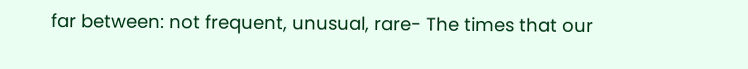far between: not frequent, unusual, rare- The times that our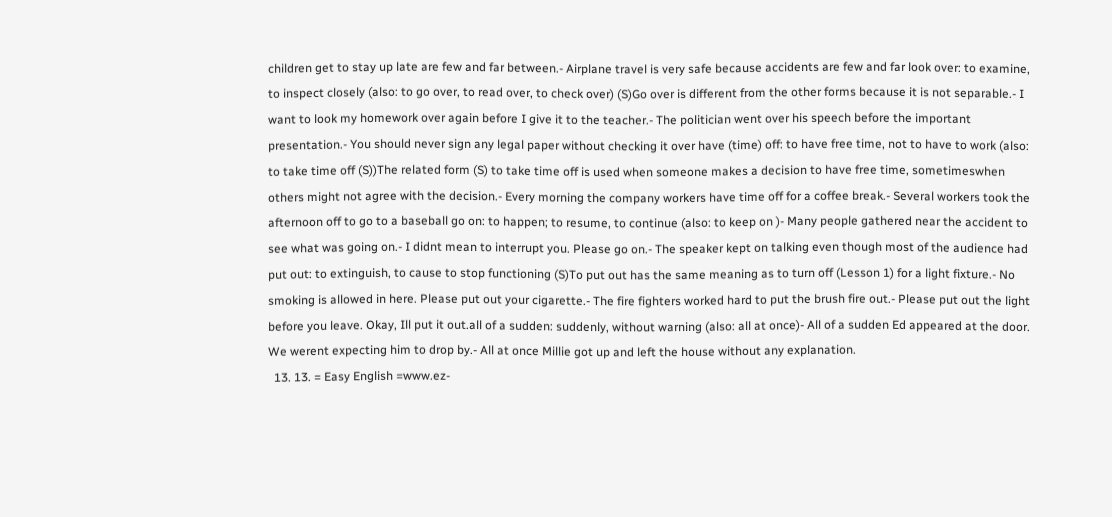children get to stay up late are few and far between.- Airplane travel is very safe because accidents are few and far look over: to examine, to inspect closely (also: to go over, to read over, to check over) (S)Go over is different from the other forms because it is not separable.- I want to look my homework over again before I give it to the teacher.- The politician went over his speech before the important presentation.- You should never sign any legal paper without checking it over have (time) off: to have free time, not to have to work (also: to take time off (S))The related form (S) to take time off is used when someone makes a decision to have free time, sometimeswhen others might not agree with the decision.- Every morning the company workers have time off for a coffee break.- Several workers took the afternoon off to go to a baseball go on: to happen; to resume, to continue (also: to keep on )- Many people gathered near the accident to see what was going on.- I didnt mean to interrupt you. Please go on.- The speaker kept on talking even though most of the audience had put out: to extinguish, to cause to stop functioning (S)To put out has the same meaning as to turn off (Lesson 1) for a light fixture.- No smoking is allowed in here. Please put out your cigarette.- The fire fighters worked hard to put the brush fire out.- Please put out the light before you leave. Okay, Ill put it out.all of a sudden: suddenly, without warning (also: all at once)- All of a sudden Ed appeared at the door. We werent expecting him to drop by.- All at once Millie got up and left the house without any explanation.
  13. 13. = Easy English =www.ez-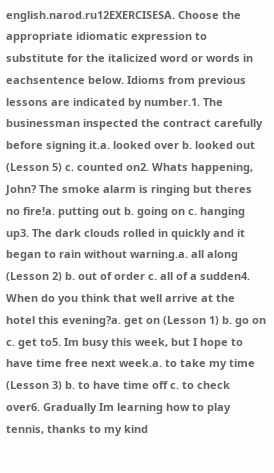english.narod.ru12EXERCISESA. Choose the appropriate idiomatic expression to substitute for the italicized word or words in eachsentence below. Idioms from previous lessons are indicated by number.1. The businessman inspected the contract carefully before signing it.a. looked over b. looked out (Lesson 5) c. counted on2. Whats happening, John? The smoke alarm is ringing but theres no fire!a. putting out b. going on c. hanging up3. The dark clouds rolled in quickly and it began to rain without warning.a. all along (Lesson 2) b. out of order c. all of a sudden4. When do you think that well arrive at the hotel this evening?a. get on (Lesson 1) b. go on c. get to5. Im busy this week, but I hope to have time free next week.a. to take my time (Lesson 3) b. to have time off c. to check over6. Gradually Im learning how to play tennis, thanks to my kind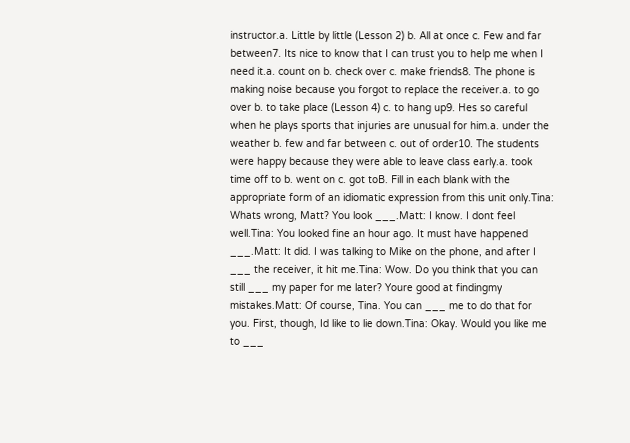instructor.a. Little by little (Lesson 2) b. All at once c. Few and far between7. Its nice to know that I can trust you to help me when I need it.a. count on b. check over c. make friends8. The phone is making noise because you forgot to replace the receiver.a. to go over b. to take place (Lesson 4) c. to hang up9. Hes so careful when he plays sports that injuries are unusual for him.a. under the weather b. few and far between c. out of order10. The students were happy because they were able to leave class early.a. took time off to b. went on c. got toB. Fill in each blank with the appropriate form of an idiomatic expression from this unit only.Tina: Whats wrong, Matt? You look ___.Matt: I know. I dont feel well.Tina: You looked fine an hour ago. It must have happened ___.Matt: It did. I was talking to Mike on the phone, and after I ___ the receiver, it hit me.Tina: Wow. Do you think that you can still ___ my paper for me later? Youre good at findingmy mistakes.Matt: Of course, Tina. You can ___ me to do that for you. First, though, Id like to lie down.Tina: Okay. Would you like me to ___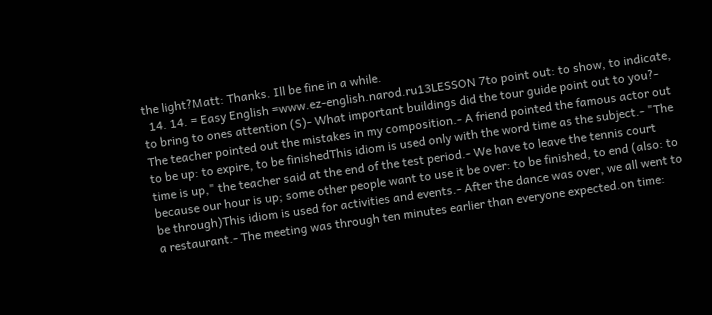the light?Matt: Thanks. Ill be fine in a while.
  14. 14. = Easy English =www.ez-english.narod.ru13LESSON 7to point out: to show, to indicate, to bring to ones attention (S)- What important buildings did the tour guide point out to you?- The teacher pointed out the mistakes in my composition.- A friend pointed the famous actor out to be up: to expire, to be finishedThis idiom is used only with the word time as the subject.- "The time is up," the teacher said at the end of the test period.- We have to leave the tennis court because our hour is up; some other people want to use it be over: to be finished, to end (also: to be through)This idiom is used for activities and events.- After the dance was over, we all went to a restaurant.- The meeting was through ten minutes earlier than everyone expected.on time: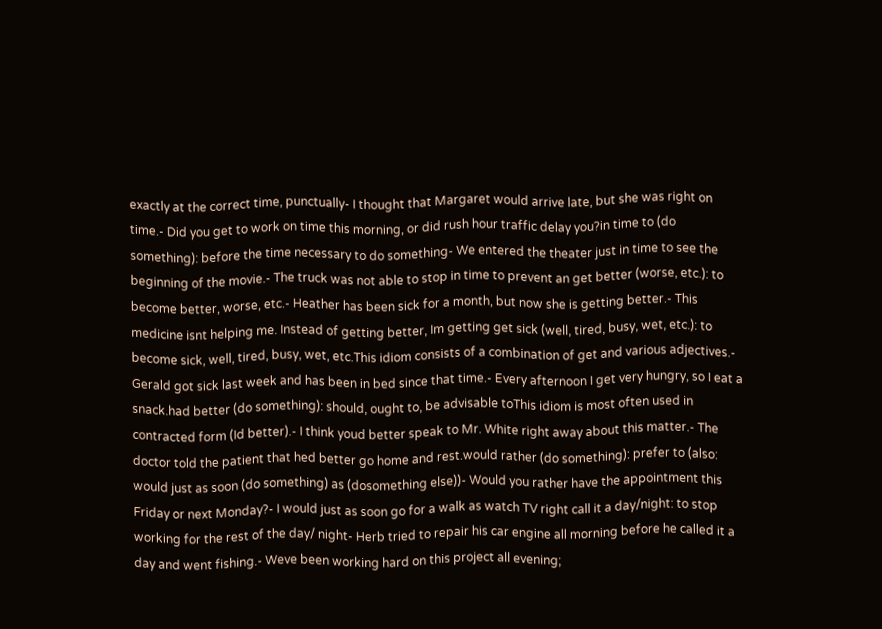exactly at the correct time, punctually- I thought that Margaret would arrive late, but she was right on time.- Did you get to work on time this morning, or did rush hour traffic delay you?in time to (do something): before the time necessary to do something- We entered the theater just in time to see the beginning of the movie.- The truck was not able to stop in time to prevent an get better (worse, etc.): to become better, worse, etc.- Heather has been sick for a month, but now she is getting better.- This medicine isnt helping me. Instead of getting better, Im getting get sick (well, tired, busy, wet, etc.): to become sick, well, tired, busy, wet, etc.This idiom consists of a combination of get and various adjectives.- Gerald got sick last week and has been in bed since that time.- Every afternoon I get very hungry, so I eat a snack.had better (do something): should, ought to, be advisable toThis idiom is most often used in contracted form (Id better).- I think youd better speak to Mr. White right away about this matter.- The doctor told the patient that hed better go home and rest.would rather (do something): prefer to (also: would just as soon (do something) as (dosomething else))- Would you rather have the appointment this Friday or next Monday?- I would just as soon go for a walk as watch TV right call it a day/night: to stop working for the rest of the day/ night- Herb tried to repair his car engine all morning before he called it a day and went fishing.- Weve been working hard on this project all evening;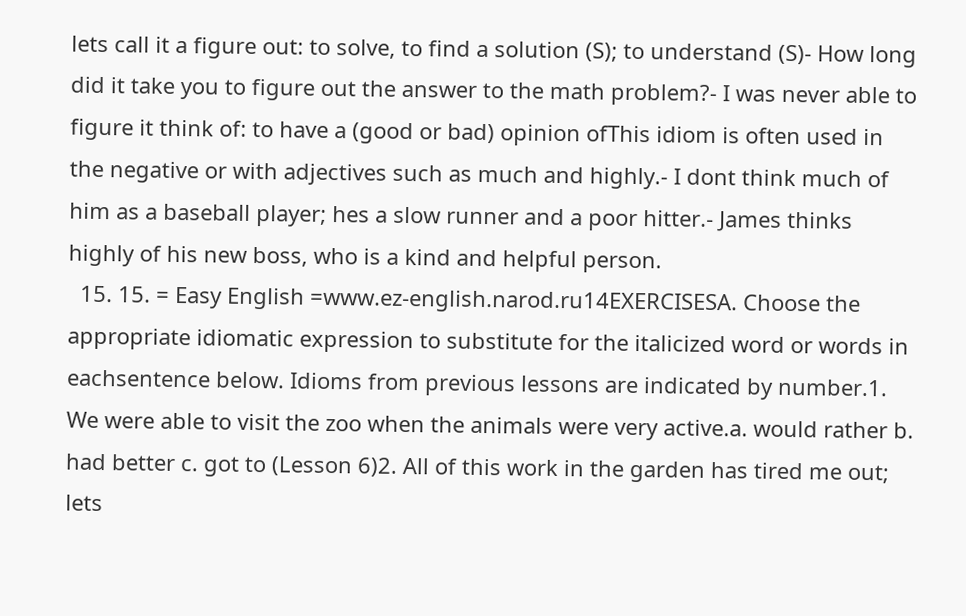lets call it a figure out: to solve, to find a solution (S); to understand (S)- How long did it take you to figure out the answer to the math problem?- I was never able to figure it think of: to have a (good or bad) opinion ofThis idiom is often used in the negative or with adjectives such as much and highly.- I dont think much of him as a baseball player; hes a slow runner and a poor hitter.- James thinks highly of his new boss, who is a kind and helpful person.
  15. 15. = Easy English =www.ez-english.narod.ru14EXERCISESA. Choose the appropriate idiomatic expression to substitute for the italicized word or words in eachsentence below. Idioms from previous lessons are indicated by number.1. We were able to visit the zoo when the animals were very active.a. would rather b. had better c. got to (Lesson 6)2. All of this work in the garden has tired me out; lets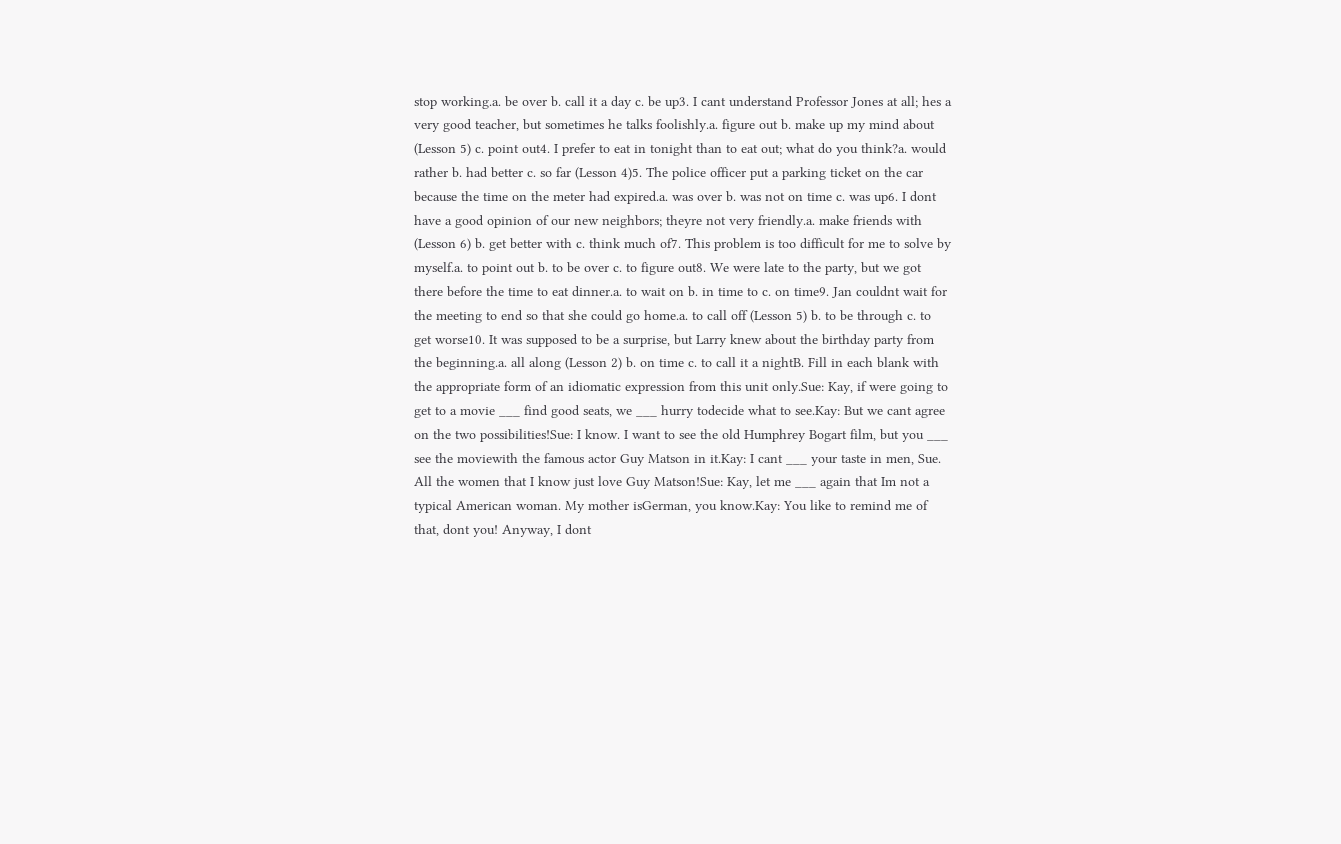stop working.a. be over b. call it a day c. be up3. I cant understand Professor Jones at all; hes a very good teacher, but sometimes he talks foolishly.a. figure out b. make up my mind about (Lesson 5) c. point out4. I prefer to eat in tonight than to eat out; what do you think?a. would rather b. had better c. so far (Lesson 4)5. The police officer put a parking ticket on the car because the time on the meter had expired.a. was over b. was not on time c. was up6. I dont have a good opinion of our new neighbors; theyre not very friendly.a. make friends with (Lesson 6) b. get better with c. think much of7. This problem is too difficult for me to solve by myself.a. to point out b. to be over c. to figure out8. We were late to the party, but we got there before the time to eat dinner.a. to wait on b. in time to c. on time9. Jan couldnt wait for the meeting to end so that she could go home.a. to call off (Lesson 5) b. to be through c. to get worse10. It was supposed to be a surprise, but Larry knew about the birthday party from the beginning.a. all along (Lesson 2) b. on time c. to call it a nightB. Fill in each blank with the appropriate form of an idiomatic expression from this unit only.Sue: Kay, if were going to get to a movie ___ find good seats, we ___ hurry todecide what to see.Kay: But we cant agree on the two possibilities!Sue: I know. I want to see the old Humphrey Bogart film, but you ___ see the moviewith the famous actor Guy Matson in it.Kay: I cant ___ your taste in men, Sue. All the women that I know just love Guy Matson!Sue: Kay, let me ___ again that Im not a typical American woman. My mother isGerman, you know.Kay: You like to remind me of that, dont you! Anyway, I dont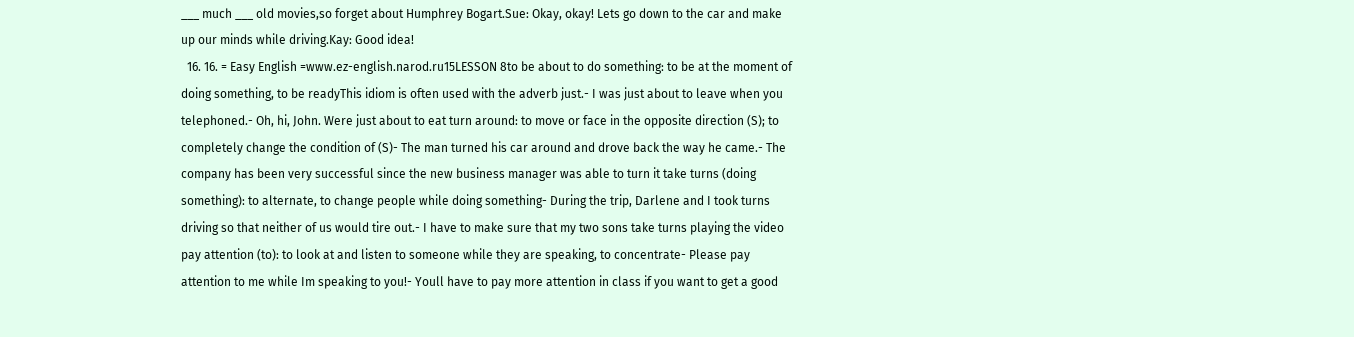___ much ___ old movies,so forget about Humphrey Bogart.Sue: Okay, okay! Lets go down to the car and make up our minds while driving.Kay: Good idea!
  16. 16. = Easy English =www.ez-english.narod.ru15LESSON 8to be about to do something: to be at the moment of doing something, to be readyThis idiom is often used with the adverb just.- I was just about to leave when you telephoned.- Oh, hi, John. Were just about to eat turn around: to move or face in the opposite direction (S); to completely change the condition of (S)- The man turned his car around and drove back the way he came.- The company has been very successful since the new business manager was able to turn it take turns (doing something): to alternate, to change people while doing something- During the trip, Darlene and I took turns driving so that neither of us would tire out.- I have to make sure that my two sons take turns playing the video pay attention (to): to look at and listen to someone while they are speaking, to concentrate- Please pay attention to me while Im speaking to you!- Youll have to pay more attention in class if you want to get a good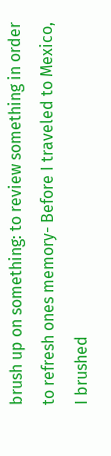brush up on something: to review something in order to refresh ones memory- Before I traveled to Mexico, I brushed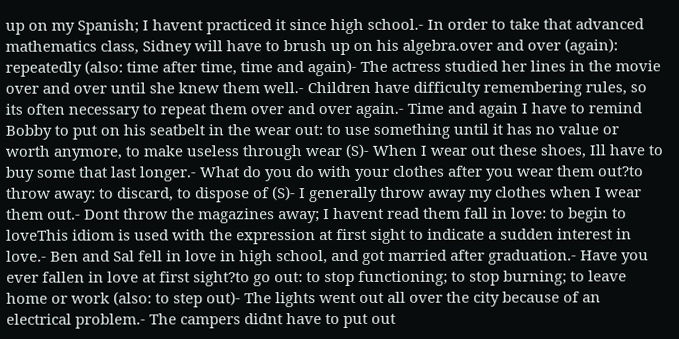up on my Spanish; I havent practiced it since high school.- In order to take that advanced mathematics class, Sidney will have to brush up on his algebra.over and over (again): repeatedly (also: time after time, time and again)- The actress studied her lines in the movie over and over until she knew them well.- Children have difficulty remembering rules, so its often necessary to repeat them over and over again.- Time and again I have to remind Bobby to put on his seatbelt in the wear out: to use something until it has no value or worth anymore, to make useless through wear (S)- When I wear out these shoes, Ill have to buy some that last longer.- What do you do with your clothes after you wear them out?to throw away: to discard, to dispose of (S)- I generally throw away my clothes when I wear them out.- Dont throw the magazines away; I havent read them fall in love: to begin to loveThis idiom is used with the expression at first sight to indicate a sudden interest in love.- Ben and Sal fell in love in high school, and got married after graduation.- Have you ever fallen in love at first sight?to go out: to stop functioning; to stop burning; to leave home or work (also: to step out)- The lights went out all over the city because of an electrical problem.- The campers didnt have to put out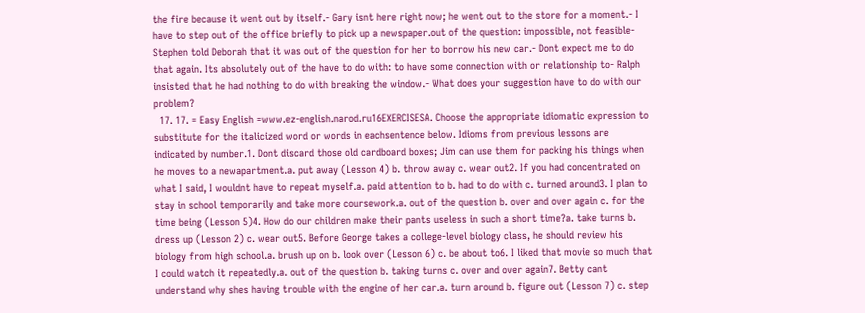the fire because it went out by itself.- Gary isnt here right now; he went out to the store for a moment.- I have to step out of the office briefly to pick up a newspaper.out of the question: impossible, not feasible- Stephen told Deborah that it was out of the question for her to borrow his new car.- Dont expect me to do that again. Its absolutely out of the have to do with: to have some connection with or relationship to- Ralph insisted that he had nothing to do with breaking the window.- What does your suggestion have to do with our problem?
  17. 17. = Easy English =www.ez-english.narod.ru16EXERCISESA. Choose the appropriate idiomatic expression to substitute for the italicized word or words in eachsentence below. Idioms from previous lessons are indicated by number.1. Dont discard those old cardboard boxes; Jim can use them for packing his things when he moves to a newapartment.a. put away (Lesson 4) b. throw away c. wear out2. If you had concentrated on what I said, I wouldnt have to repeat myself.a. paid attention to b. had to do with c. turned around3. I plan to stay in school temporarily and take more coursework.a. out of the question b. over and over again c. for the time being (Lesson 5)4. How do our children make their pants useless in such a short time?a. take turns b. dress up (Lesson 2) c. wear out5. Before George takes a college-level biology class, he should review his biology from high school.a. brush up on b. look over (Lesson 6) c. be about to6. I liked that movie so much that I could watch it repeatedly.a. out of the question b. taking turns c. over and over again7. Betty cant understand why shes having trouble with the engine of her car.a. turn around b. figure out (Lesson 7) c. step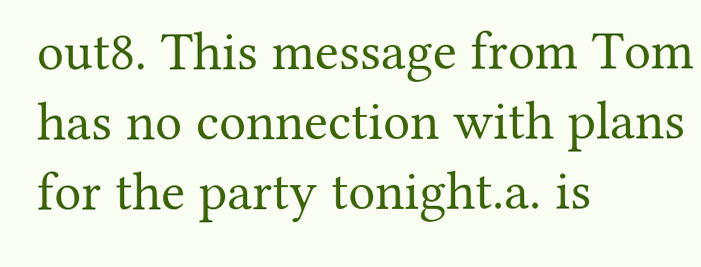out8. This message from Tom has no connection with plans for the party tonight.a. is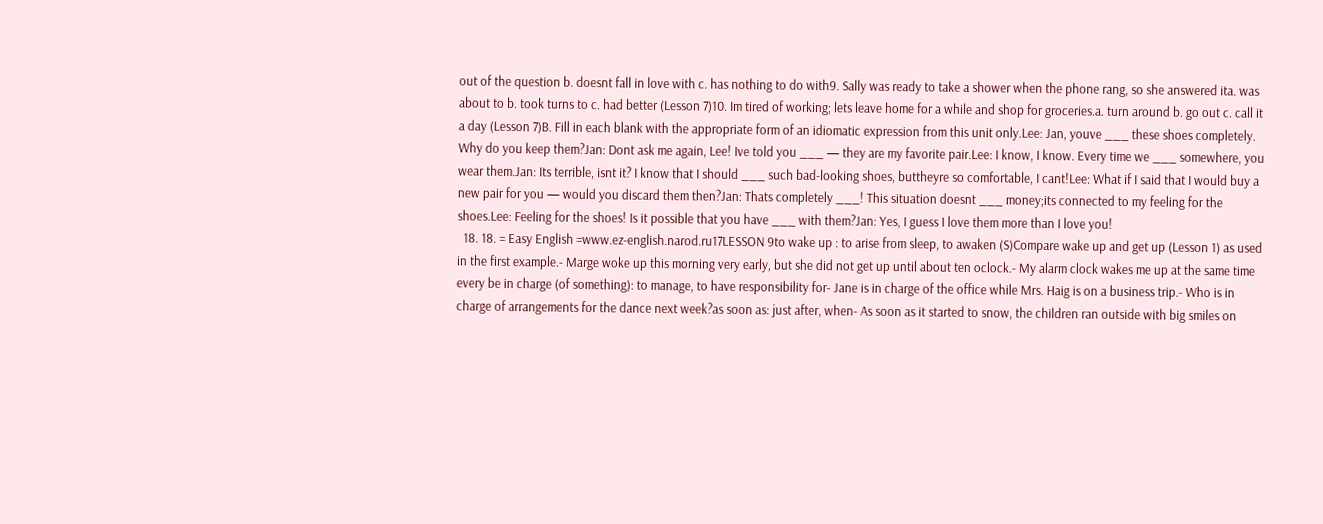out of the question b. doesnt fall in love with c. has nothing to do with9. Sally was ready to take a shower when the phone rang, so she answered ita. was about to b. took turns to c. had better (Lesson 7)10. Im tired of working; lets leave home for a while and shop for groceries.a. turn around b. go out c. call it a day (Lesson 7)B. Fill in each blank with the appropriate form of an idiomatic expression from this unit only.Lee: Jan, youve ___ these shoes completely. Why do you keep them?Jan: Dont ask me again, Lee! Ive told you ___ — they are my favorite pair.Lee: I know, I know. Every time we ___ somewhere, you wear them.Jan: Its terrible, isnt it? I know that I should ___ such bad-looking shoes, buttheyre so comfortable, I cant!Lee: What if I said that I would buy a new pair for you — would you discard them then?Jan: Thats completely ___! This situation doesnt ___ money;its connected to my feeling for the shoes.Lee: Feeling for the shoes! Is it possible that you have ___ with them?Jan: Yes, I guess I love them more than I love you!
  18. 18. = Easy English =www.ez-english.narod.ru17LESSON 9to wake up : to arise from sleep, to awaken (S)Compare wake up and get up (Lesson 1) as used in the first example.- Marge woke up this morning very early, but she did not get up until about ten oclock.- My alarm clock wakes me up at the same time every be in charge (of something): to manage, to have responsibility for- Jane is in charge of the office while Mrs. Haig is on a business trip.- Who is in charge of arrangements for the dance next week?as soon as: just after, when- As soon as it started to snow, the children ran outside with big smiles on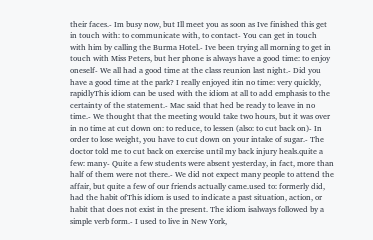their faces.- Im busy now, but Ill meet you as soon as Ive finished this get in touch with: to communicate with, to contact- You can get in touch with him by calling the Burma Hotel.- Ive been trying all morning to get in touch with Miss Peters, but her phone is always have a good time: to enjoy oneself- We all had a good time at the class reunion last night.- Did you have a good time at the park? I really enjoyed itin no time: very quickly, rapidlyThis idiom can be used with the idiom at all to add emphasis to the certainty of the statement.- Mac said that hed be ready to leave in no time.- We thought that the meeting would take two hours, but it was over in no time at cut down on: to reduce, to lessen (also: to cut back on)- In order to lose weight, you have to cut down on your intake of sugar.- The doctor told me to cut back on exercise until my back injury heals.quite a few: many- Quite a few students were absent yesterday, in fact, more than half of them were not there.- We did not expect many people to attend the affair, but quite a few of our friends actually came.used to: formerly did, had the habit ofThis idiom is used to indicate a past situation, action, or habit that does not exist in the present. The idiom isalways followed by a simple verb form.- I used to live in New York,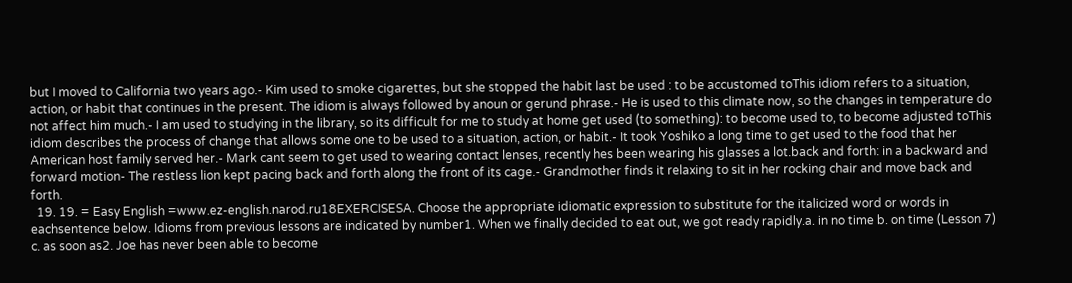but I moved to California two years ago.- Kim used to smoke cigarettes, but she stopped the habit last be used : to be accustomed toThis idiom refers to a situation, action, or habit that continues in the present. The idiom is always followed by anoun or gerund phrase.- He is used to this climate now, so the changes in temperature do not affect him much.- I am used to studying in the library, so its difficult for me to study at home get used (to something): to become used to, to become adjusted toThis idiom describes the process of change that allows some one to be used to a situation, action, or habit.- It took Yoshiko a long time to get used to the food that her American host family served her.- Mark cant seem to get used to wearing contact lenses, recently hes been wearing his glasses a lot.back and forth: in a backward and forward motion- The restless lion kept pacing back and forth along the front of its cage.- Grandmother finds it relaxing to sit in her rocking chair and move back and forth.
  19. 19. = Easy English =www.ez-english.narod.ru18EXERCISESA. Choose the appropriate idiomatic expression to substitute for the italicized word or words in eachsentence below. Idioms from previous lessons are indicated by number1. When we finally decided to eat out, we got ready rapidly.a. in no time b. on time (Lesson 7) c. as soon as2. Joe has never been able to become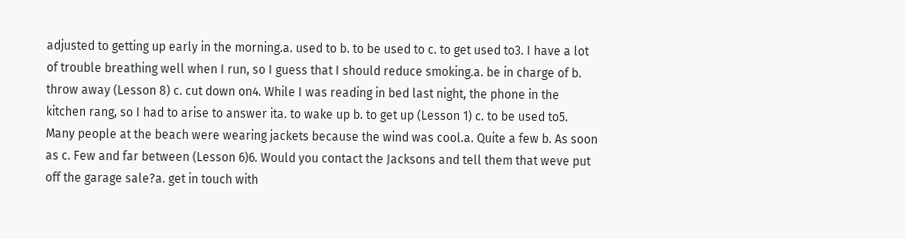adjusted to getting up early in the morning.a. used to b. to be used to c. to get used to3. I have a lot of trouble breathing well when I run, so I guess that I should reduce smoking.a. be in charge of b. throw away (Lesson 8) c. cut down on4. While I was reading in bed last night, the phone in the kitchen rang, so I had to arise to answer ita. to wake up b. to get up (Lesson 1) c. to be used to5. Many people at the beach were wearing jackets because the wind was cool.a. Quite a few b. As soon as c. Few and far between (Lesson 6)6. Would you contact the Jacksons and tell them that weve put off the garage sale?a. get in touch with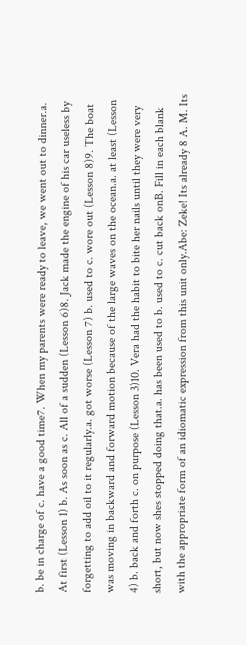b. be in charge of c. have a good time7. When my parents were ready to leave, we went out to dinner.a. At first (Lesson 1) b. As soon as c. All of a sudden (Lesson 6)8. Jack made the engine of his car useless by forgetting to add oil to it regularly.a. got worse (Lesson 7) b. used to c. wore out (Lesson 8)9. The boat was moving in backward and forward motion because of the large waves on the ocean.a. at least (Lesson 4) b. back and forth c. on purpose (Lesson 3)10. Vera had the habit to bite her nails until they were very short, but now shes stopped doing that.a. has been used to b. used to c. cut back onB. Fill in each blank with the appropriate form of an idiomatic expression from this unit only.Abe: Zeke! Its already 8 A. M. Its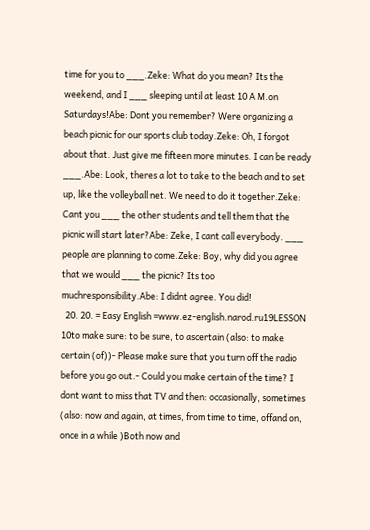time for you to ___.Zeke: What do you mean? Its the weekend, and I ___ sleeping until at least 10 A M.on Saturdays!Abe: Dont you remember? Were organizing a beach picnic for our sports club today.Zeke: Oh, I forgot about that. Just give me fifteen more minutes. I can be ready ___.Abe: Look, theres a lot to take to the beach and to set up, like the volleyball net. We need to do it together.Zeke: Cant you ___ the other students and tell them that the picnic will start later?Abe: Zeke, I cant call everybody. ___ people are planning to come.Zeke: Boy, why did you agree that we would ___ the picnic? Its too muchresponsibility.Abe: I didnt agree. You did!
  20. 20. = Easy English =www.ez-english.narod.ru19LESSON 10to make sure: to be sure, to ascertain (also: to make certain (of))- Please make sure that you turn off the radio before you go out.- Could you make certain of the time? I dont want to miss that TV and then: occasionally, sometimes (also: now and again, at times, from time to time, offand on, once in a while )Both now and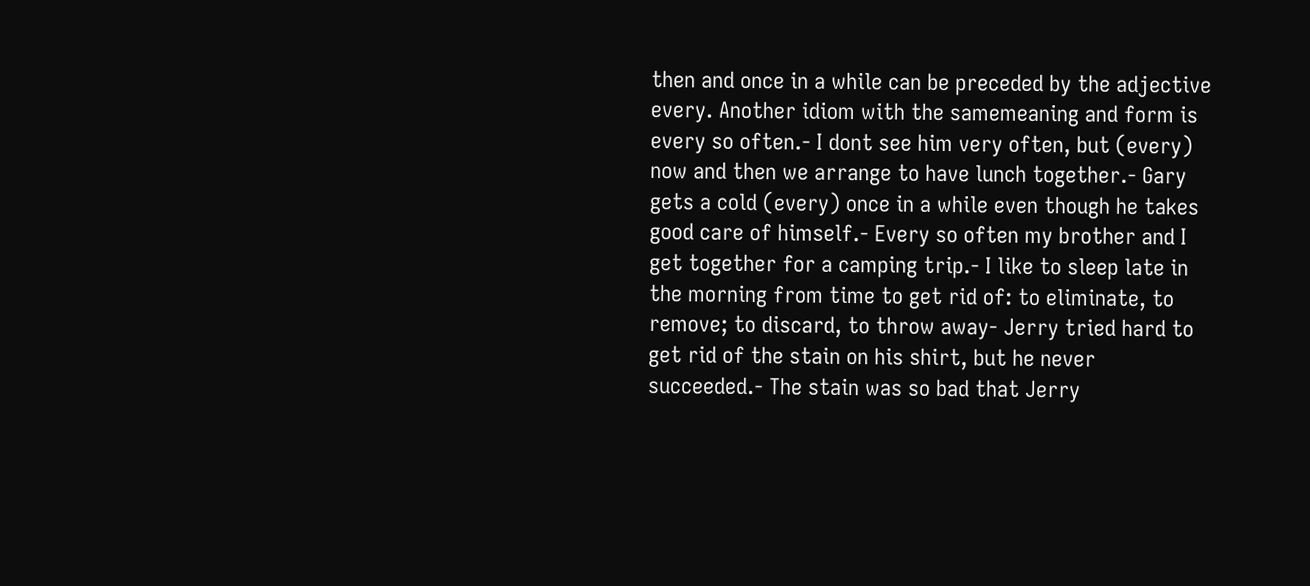then and once in a while can be preceded by the adjective every. Another idiom with the samemeaning and form is every so often.- I dont see him very often, but (every) now and then we arrange to have lunch together.- Gary gets a cold (every) once in a while even though he takes good care of himself.- Every so often my brother and I get together for a camping trip.- I like to sleep late in the morning from time to get rid of: to eliminate, to remove; to discard, to throw away- Jerry tried hard to get rid of the stain on his shirt, but he never succeeded.- The stain was so bad that Jerry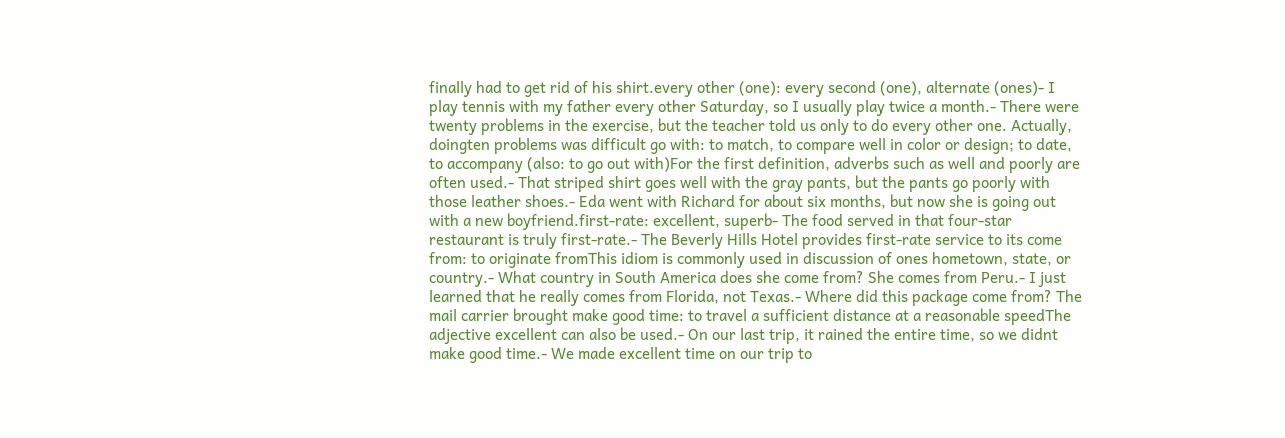finally had to get rid of his shirt.every other (one): every second (one), alternate (ones)- I play tennis with my father every other Saturday, so I usually play twice a month.- There were twenty problems in the exercise, but the teacher told us only to do every other one. Actually, doingten problems was difficult go with: to match, to compare well in color or design; to date, to accompany (also: to go out with)For the first definition, adverbs such as well and poorly are often used.- That striped shirt goes well with the gray pants, but the pants go poorly with those leather shoes.- Eda went with Richard for about six months, but now she is going out with a new boyfriend.first-rate: excellent, superb- The food served in that four-star restaurant is truly first-rate.- The Beverly Hills Hotel provides first-rate service to its come from: to originate fromThis idiom is commonly used in discussion of ones hometown, state, or country.- What country in South America does she come from? She comes from Peru.- I just learned that he really comes from Florida, not Texas.- Where did this package come from? The mail carrier brought make good time: to travel a sufficient distance at a reasonable speedThe adjective excellent can also be used.- On our last trip, it rained the entire time, so we didnt make good time.- We made excellent time on our trip to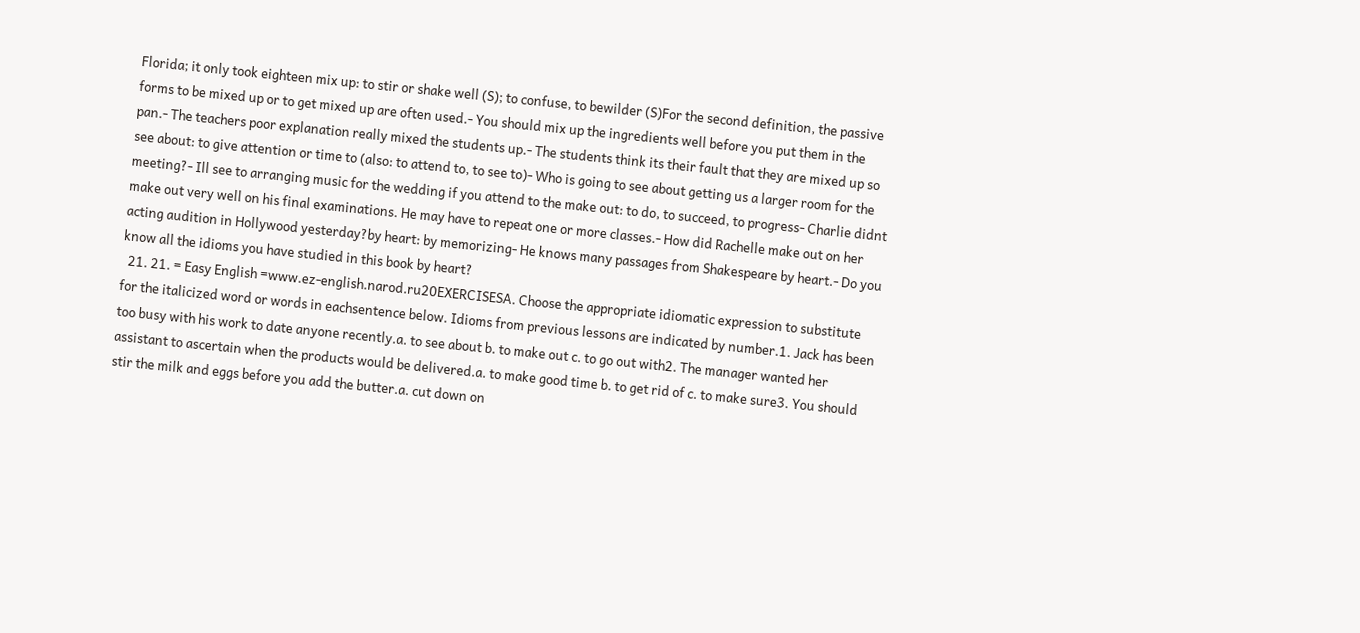Florida; it only took eighteen mix up: to stir or shake well (S); to confuse, to bewilder (S)For the second definition, the passive forms to be mixed up or to get mixed up are often used.- You should mix up the ingredients well before you put them in the pan.- The teachers poor explanation really mixed the students up.- The students think its their fault that they are mixed up so see about: to give attention or time to (also: to attend to, to see to)- Who is going to see about getting us a larger room for the meeting?- Ill see to arranging music for the wedding if you attend to the make out: to do, to succeed, to progress- Charlie didnt make out very well on his final examinations. He may have to repeat one or more classes.- How did Rachelle make out on her acting audition in Hollywood yesterday?by heart: by memorizing- He knows many passages from Shakespeare by heart.- Do you know all the idioms you have studied in this book by heart?
  21. 21. = Easy English =www.ez-english.narod.ru20EXERCISESA. Choose the appropriate idiomatic expression to substitute for the italicized word or words in eachsentence below. Idioms from previous lessons are indicated by number.1. Jack has been too busy with his work to date anyone recently.a. to see about b. to make out c. to go out with2. The manager wanted her assistant to ascertain when the products would be delivered.a. to make good time b. to get rid of c. to make sure3. You should stir the milk and eggs before you add the butter.a. cut down on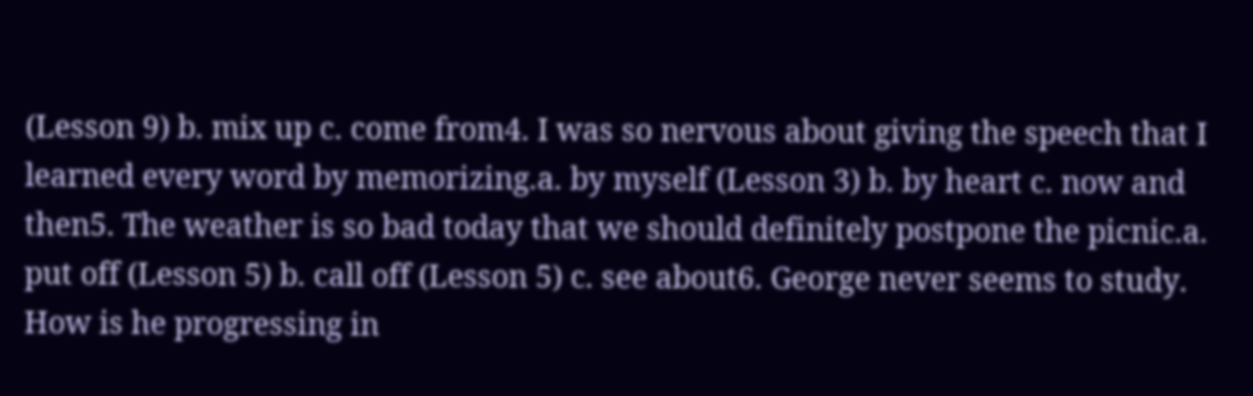(Lesson 9) b. mix up c. come from4. I was so nervous about giving the speech that I learned every word by memorizing.a. by myself (Lesson 3) b. by heart c. now and then5. The weather is so bad today that we should definitely postpone the picnic.a. put off (Lesson 5) b. call off (Lesson 5) c. see about6. George never seems to study. How is he progressing in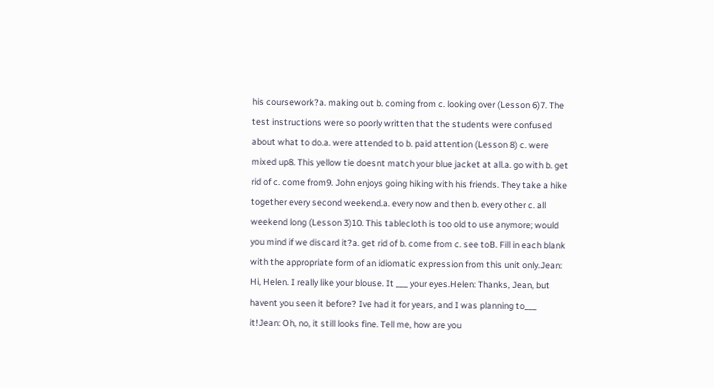his coursework?a. making out b. coming from c. looking over (Lesson 6)7. The test instructions were so poorly written that the students were confused about what to do.a. were attended to b. paid attention (Lesson 8) c. were mixed up8. This yellow tie doesnt match your blue jacket at all.a. go with b. get rid of c. come from9. John enjoys going hiking with his friends. They take a hike together every second weekend.a. every now and then b. every other c. all weekend long (Lesson 3)10. This tablecloth is too old to use anymore; would you mind if we discard it?a. get rid of b. come from c. see toB. Fill in each blank with the appropriate form of an idiomatic expression from this unit only.Jean: Hi, Helen. I really like your blouse. It ___ your eyes.Helen: Thanks, Jean, but havent you seen it before? Ive had it for years, and I was planning to___ it!Jean: Oh, no, it still looks fine. Tell me, how are you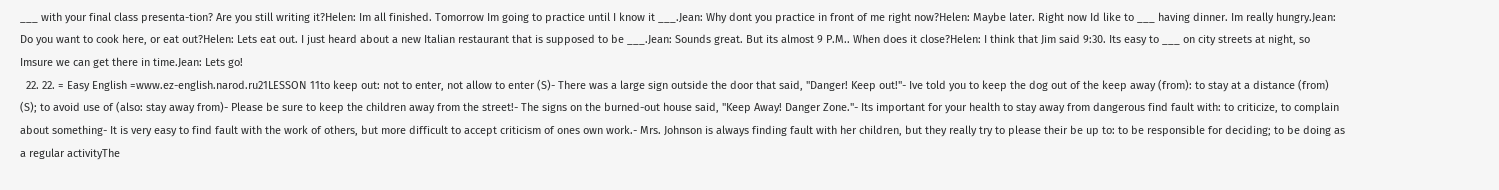___ with your final class presenta-tion? Are you still writing it?Helen: Im all finished. Tomorrow Im going to practice until I know it ___.Jean: Why dont you practice in front of me right now?Helen: Maybe later. Right now Id like to ___ having dinner. Im really hungry.Jean: Do you want to cook here, or eat out?Helen: Lets eat out. I just heard about a new Italian restaurant that is supposed to be ___.Jean: Sounds great. But its almost 9 P.M.. When does it close?Helen: I think that Jim said 9:30. Its easy to ___ on city streets at night, so Imsure we can get there in time.Jean: Lets go!
  22. 22. = Easy English =www.ez-english.narod.ru21LESSON 11to keep out: not to enter, not allow to enter (S)- There was a large sign outside the door that said, "Danger! Keep out!"- Ive told you to keep the dog out of the keep away (from): to stay at a distance (from) (S); to avoid use of (also: stay away from)- Please be sure to keep the children away from the street!- The signs on the burned-out house said, "Keep Away! Danger Zone."- Its important for your health to stay away from dangerous find fault with: to criticize, to complain about something- It is very easy to find fault with the work of others, but more difficult to accept criticism of ones own work.- Mrs. Johnson is always finding fault with her children, but they really try to please their be up to: to be responsible for deciding; to be doing as a regular activityThe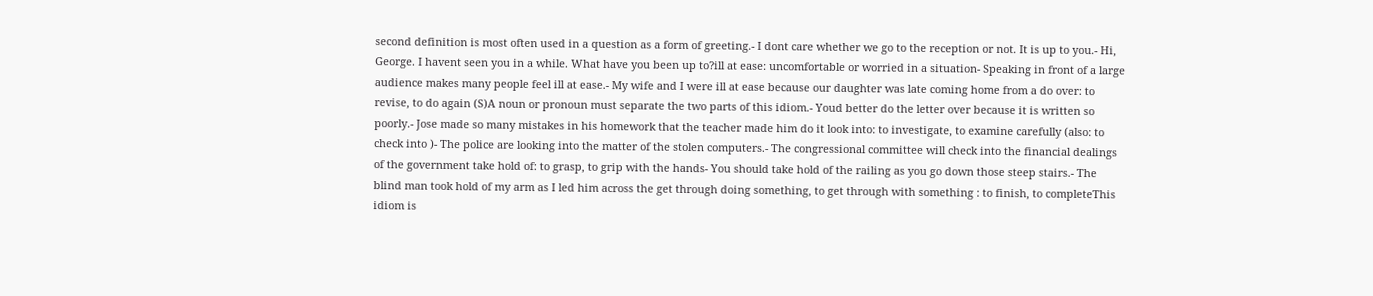second definition is most often used in a question as a form of greeting.- I dont care whether we go to the reception or not. It is up to you.- Hi, George. I havent seen you in a while. What have you been up to?ill at ease: uncomfortable or worried in a situation- Speaking in front of a large audience makes many people feel ill at ease.- My wife and I were ill at ease because our daughter was late coming home from a do over: to revise, to do again (S)A noun or pronoun must separate the two parts of this idiom.- Youd better do the letter over because it is written so poorly.- Jose made so many mistakes in his homework that the teacher made him do it look into: to investigate, to examine carefully (also: to check into )- The police are looking into the matter of the stolen computers.- The congressional committee will check into the financial dealings of the government take hold of: to grasp, to grip with the hands- You should take hold of the railing as you go down those steep stairs.- The blind man took hold of my arm as I led him across the get through doing something, to get through with something : to finish, to completeThis idiom is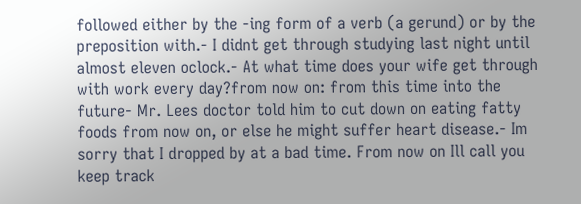followed either by the -ing form of a verb (a gerund) or by the preposition with.- I didnt get through studying last night until almost eleven oclock.- At what time does your wife get through with work every day?from now on: from this time into the future- Mr. Lees doctor told him to cut down on eating fatty foods from now on, or else he might suffer heart disease.- Im sorry that I dropped by at a bad time. From now on Ill call you keep track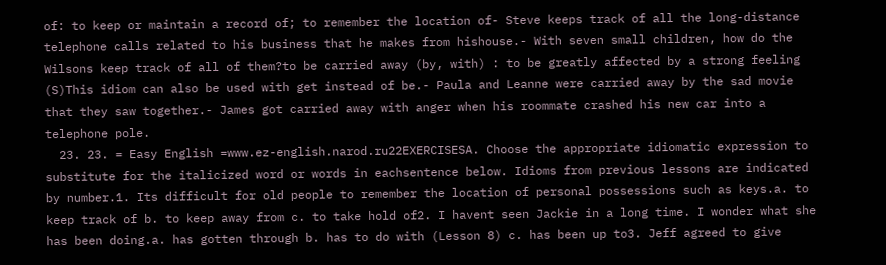of: to keep or maintain a record of; to remember the location of- Steve keeps track of all the long-distance telephone calls related to his business that he makes from hishouse.- With seven small children, how do the Wilsons keep track of all of them?to be carried away (by, with) : to be greatly affected by a strong feeling (S)This idiom can also be used with get instead of be.- Paula and Leanne were carried away by the sad movie that they saw together.- James got carried away with anger when his roommate crashed his new car into a telephone pole.
  23. 23. = Easy English =www.ez-english.narod.ru22EXERCISESA. Choose the appropriate idiomatic expression to substitute for the italicized word or words in eachsentence below. Idioms from previous lessons are indicated by number.1. Its difficult for old people to remember the location of personal possessions such as keys.a. to keep track of b. to keep away from c. to take hold of2. I havent seen Jackie in a long time. I wonder what she has been doing.a. has gotten through b. has to do with (Lesson 8) c. has been up to3. Jeff agreed to give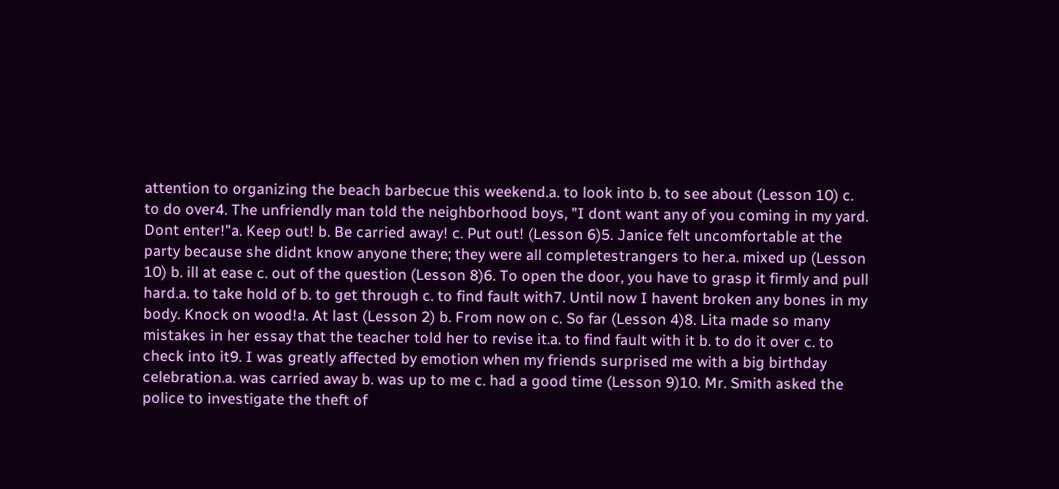attention to organizing the beach barbecue this weekend.a. to look into b. to see about (Lesson 10) c. to do over4. The unfriendly man told the neighborhood boys, "I dont want any of you coming in my yard. Dont enter!"a. Keep out! b. Be carried away! c. Put out! (Lesson 6)5. Janice felt uncomfortable at the party because she didnt know anyone there; they were all completestrangers to her.a. mixed up (Lesson 10) b. ill at ease c. out of the question (Lesson 8)6. To open the door, you have to grasp it firmly and pull hard.a. to take hold of b. to get through c. to find fault with7. Until now I havent broken any bones in my body. Knock on wood!a. At last (Lesson 2) b. From now on c. So far (Lesson 4)8. Lita made so many mistakes in her essay that the teacher told her to revise it.a. to find fault with it b. to do it over c. to check into it9. I was greatly affected by emotion when my friends surprised me with a big birthday celebration.a. was carried away b. was up to me c. had a good time (Lesson 9)10. Mr. Smith asked the police to investigate the theft of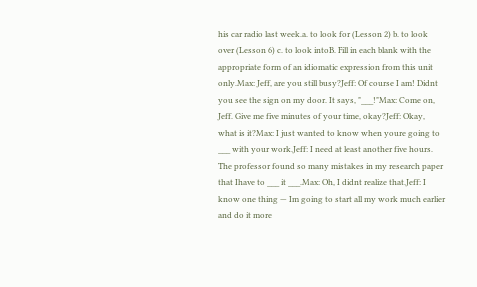his car radio last week.a. to look for (Lesson 2) b. to look over (Lesson 6) c. to look intoB. Fill in each blank with the appropriate form of an idiomatic expression from this unit only.Max: Jeff, are you still busy?Jeff: Of course I am! Didnt you see the sign on my door. It says, "___!"Max: Come on, Jeff. Give me five minutes of your time, okay?Jeff: Okay, what is it?Max: I just wanted to know when youre going to ___ with your work.Jeff: I need at least another five hours. The professor found so many mistakes in my research paper that Ihave to ___ it ___.Max: Oh, I didnt realize that.Jeff: I know one thing — Im going to start all my work much earlier and do it more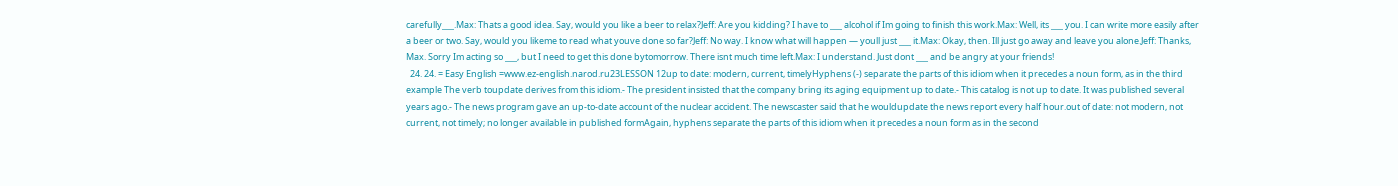carefully___.Max: Thats a good idea. Say, would you like a beer to relax?Jeff: Are you kidding? I have to ___ alcohol if Im going to finish this work.Max: Well, its ___ you. I can write more easily after a beer or two. Say, would you likeme to read what youve done so far?Jeff: No way. I know what will happen — youll just ___ it.Max: Okay, then. Ill just go away and leave you alone.Jeff: Thanks, Max. Sorry Im acting so ___, but I need to get this done bytomorrow. There isnt much time left.Max: I understand. Just dont ___ and be angry at your friends!
  24. 24. = Easy English =www.ez-english.narod.ru23LESSON 12up to date: modern, current, timelyHyphens (-) separate the parts of this idiom when it precedes a noun form, as in the third example The verb toupdate derives from this idiom.- The president insisted that the company bring its aging equipment up to date.- This catalog is not up to date. It was published several years ago.- The news program gave an up-to-date account of the nuclear accident. The newscaster said that he wouldupdate the news report every half hour.out of date: not modern, not current, not timely; no longer available in published formAgain, hyphens separate the parts of this idiom when it precedes a noun form as in the second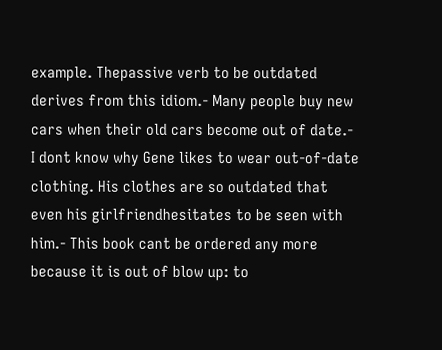example. Thepassive verb to be outdated derives from this idiom.- Many people buy new cars when their old cars become out of date.- I dont know why Gene likes to wear out-of-date clothing. His clothes are so outdated that even his girlfriendhesitates to be seen with him.- This book cant be ordered any more because it is out of blow up: to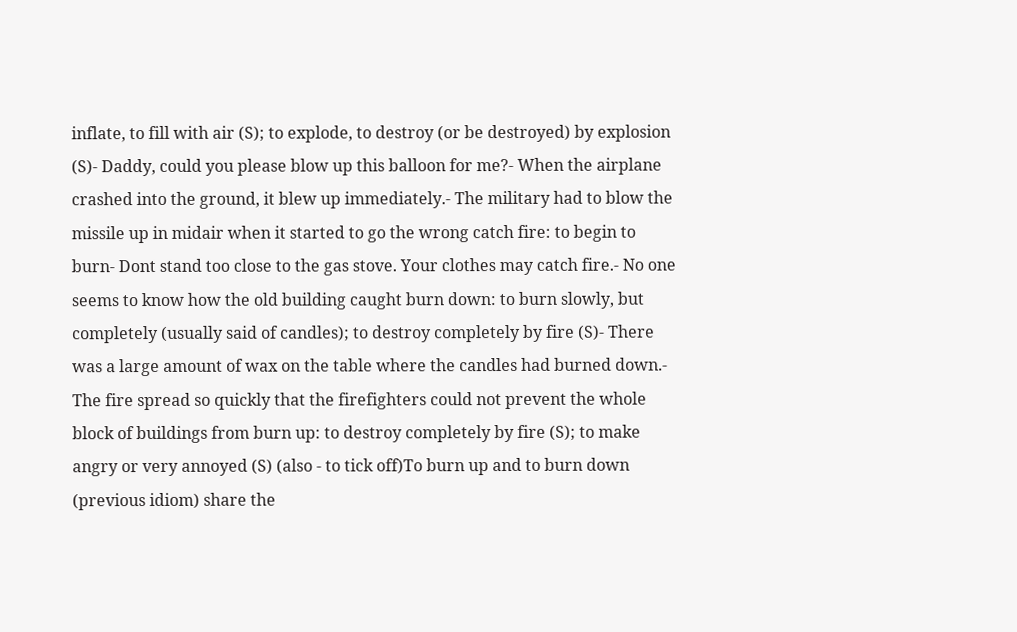inflate, to fill with air (S); to explode, to destroy (or be destroyed) by explosion (S)- Daddy, could you please blow up this balloon for me?- When the airplane crashed into the ground, it blew up immediately.- The military had to blow the missile up in midair when it started to go the wrong catch fire: to begin to burn- Dont stand too close to the gas stove. Your clothes may catch fire.- No one seems to know how the old building caught burn down: to burn slowly, but completely (usually said of candles); to destroy completely by fire (S)- There was a large amount of wax on the table where the candles had burned down.- The fire spread so quickly that the firefighters could not prevent the whole block of buildings from burn up: to destroy completely by fire (S); to make angry or very annoyed (S) (also - to tick off)To burn up and to burn down (previous idiom) share the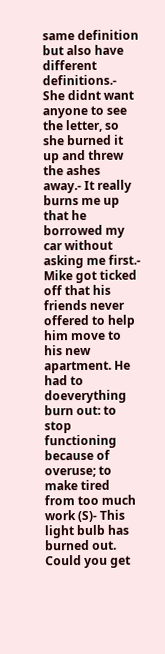same definition but also have different definitions.- She didnt want anyone to see the letter, so she burned it up and threw the ashes away.- It really burns me up that he borrowed my car without asking me first.- Mike got ticked off that his friends never offered to help him move to his new apartment. He had to doeverything burn out: to stop functioning because of overuse; to make tired from too much work (S)- This light bulb has burned out. Could you get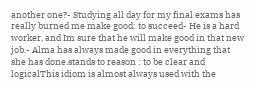another one?- Studying all day for my final exams has really burned me make good: to succeed- He is a hard worker, and Im sure that he will make good in that new job.- Alma has always made good in everything that she has done.stands to reason : to be clear and logicalThis idiom is almost always used with the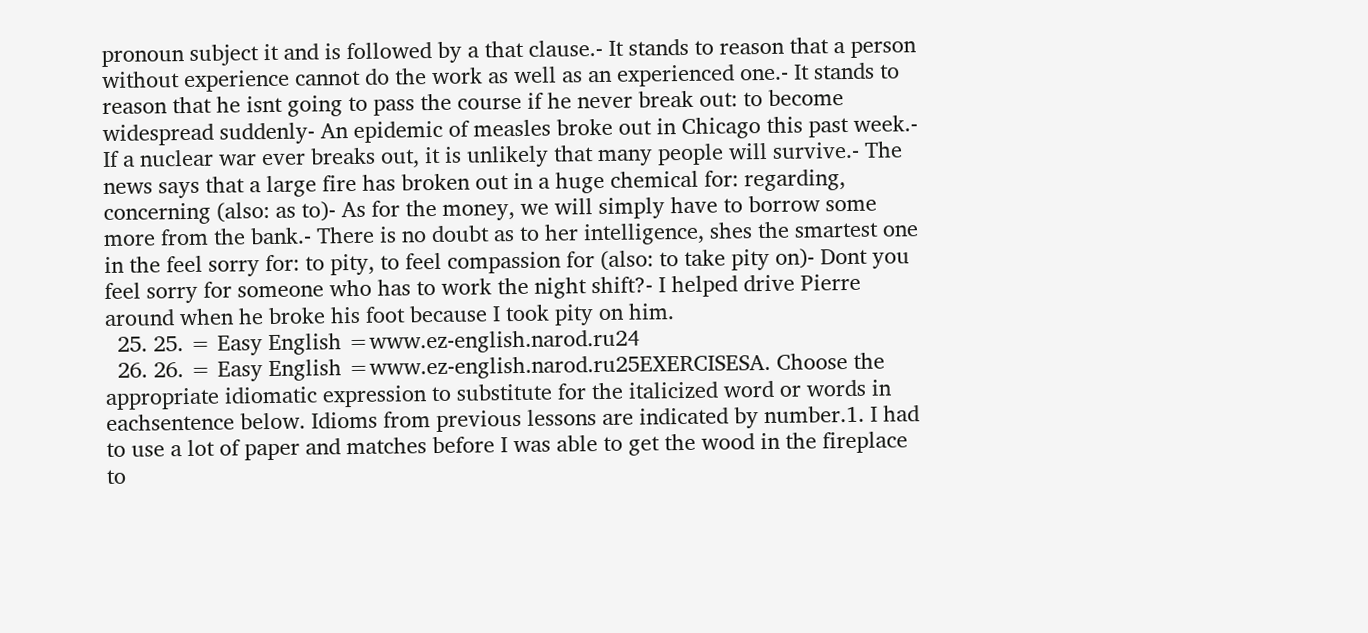pronoun subject it and is followed by a that clause.- It stands to reason that a person without experience cannot do the work as well as an experienced one.- It stands to reason that he isnt going to pass the course if he never break out: to become widespread suddenly- An epidemic of measles broke out in Chicago this past week.- If a nuclear war ever breaks out, it is unlikely that many people will survive.- The news says that a large fire has broken out in a huge chemical for: regarding, concerning (also: as to)- As for the money, we will simply have to borrow some more from the bank.- There is no doubt as to her intelligence, shes the smartest one in the feel sorry for: to pity, to feel compassion for (also: to take pity on)- Dont you feel sorry for someone who has to work the night shift?- I helped drive Pierre around when he broke his foot because I took pity on him.
  25. 25. = Easy English =www.ez-english.narod.ru24
  26. 26. = Easy English =www.ez-english.narod.ru25EXERCISESA. Choose the appropriate idiomatic expression to substitute for the italicized word or words in eachsentence below. Idioms from previous lessons are indicated by number.1. I had to use a lot of paper and matches before I was able to get the wood in the fireplace to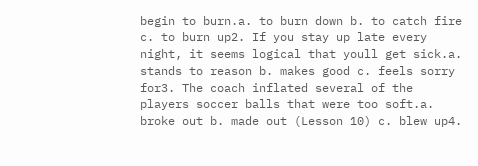begin to burn.a. to burn down b. to catch fire c. to burn up2. If you stay up late every night, it seems logical that youll get sick.a. stands to reason b. makes good c. feels sorry for3. The coach inflated several of the players soccer balls that were too soft.a. broke out b. made out (Lesson 10) c. blew up4.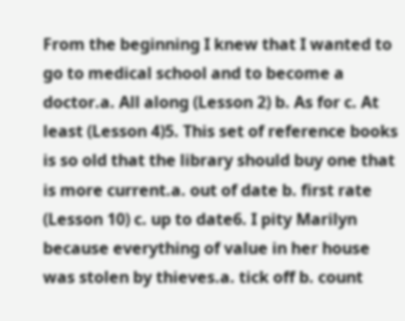From the beginning I knew that I wanted to go to medical school and to become a doctor.a. All along (Lesson 2) b. As for c. At least (Lesson 4)5. This set of reference books is so old that the library should buy one that is more current.a. out of date b. first rate (Lesson 10) c. up to date6. I pity Marilyn because everything of value in her house was stolen by thieves.a. tick off b. count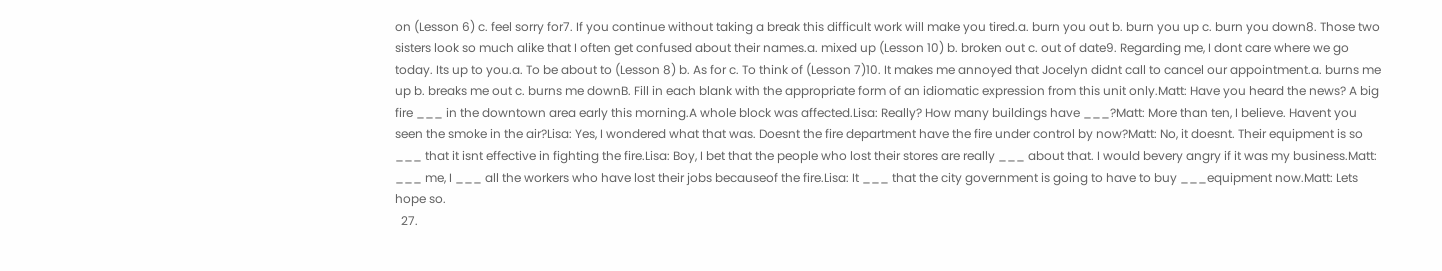on (Lesson 6) c. feel sorry for7. If you continue without taking a break this difficult work will make you tired.a. burn you out b. burn you up c. burn you down8. Those two sisters look so much alike that I often get confused about their names.a. mixed up (Lesson 10) b. broken out c. out of date9. Regarding me, I dont care where we go today. Its up to you.a. To be about to (Lesson 8) b. As for c. To think of (Lesson 7)10. It makes me annoyed that Jocelyn didnt call to cancel our appointment.a. burns me up b. breaks me out c. burns me downB. Fill in each blank with the appropriate form of an idiomatic expression from this unit only.Matt: Have you heard the news? A big fire ___ in the downtown area early this morning.A whole block was affected.Lisa: Really? How many buildings have ___?Matt: More than ten, I believe. Havent you seen the smoke in the air?Lisa: Yes, I wondered what that was. Doesnt the fire department have the fire under control by now?Matt: No, it doesnt. Their equipment is so ___ that it isnt effective in fighting the fire.Lisa: Boy, I bet that the people who lost their stores are really ___ about that. I would bevery angry if it was my business.Matt: ___ me, I ___ all the workers who have lost their jobs becauseof the fire.Lisa: It ___ that the city government is going to have to buy ___equipment now.Matt: Lets hope so.
  27.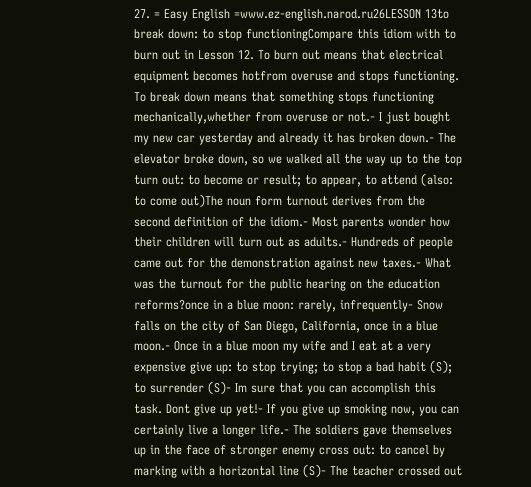27. = Easy English =www.ez-english.narod.ru26LESSON 13to break down: to stop functioningCompare this idiom with to burn out in Lesson 12. To burn out means that electrical equipment becomes hotfrom overuse and stops functioning. To break down means that something stops functioning mechanically,whether from overuse or not.- I just bought my new car yesterday and already it has broken down.- The elevator broke down, so we walked all the way up to the top turn out: to become or result; to appear, to attend (also: to come out)The noun form turnout derives from the second definition of the idiom.- Most parents wonder how their children will turn out as adults.- Hundreds of people came out for the demonstration against new taxes.- What was the turnout for the public hearing on the education reforms?once in a blue moon: rarely, infrequently- Snow falls on the city of San Diego, California, once in a blue moon.- Once in a blue moon my wife and I eat at a very expensive give up: to stop trying; to stop a bad habit (S); to surrender (S)- Im sure that you can accomplish this task. Dont give up yet!- If you give up smoking now, you can certainly live a longer life.- The soldiers gave themselves up in the face of stronger enemy cross out: to cancel by marking with a horizontal line (S)- The teacher crossed out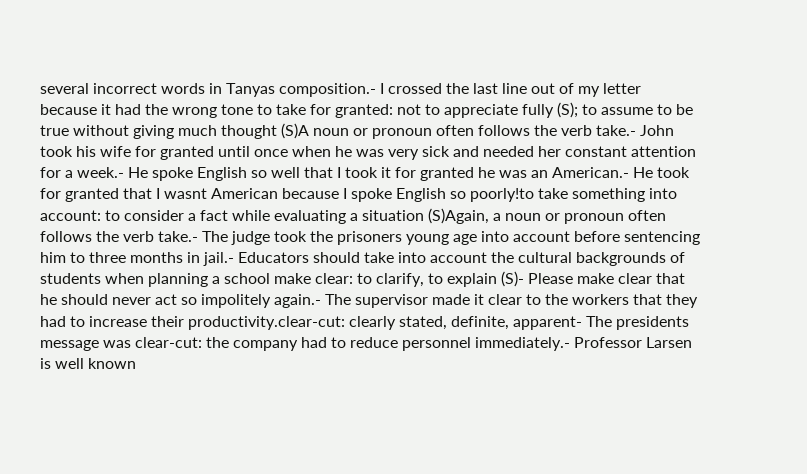several incorrect words in Tanyas composition.- I crossed the last line out of my letter because it had the wrong tone to take for granted: not to appreciate fully (S); to assume to be true without giving much thought (S)A noun or pronoun often follows the verb take.- John took his wife for granted until once when he was very sick and needed her constant attention for a week.- He spoke English so well that I took it for granted he was an American.- He took for granted that I wasnt American because I spoke English so poorly!to take something into account: to consider a fact while evaluating a situation (S)Again, a noun or pronoun often follows the verb take.- The judge took the prisoners young age into account before sentencing him to three months in jail.- Educators should take into account the cultural backgrounds of students when planning a school make clear: to clarify, to explain (S)- Please make clear that he should never act so impolitely again.- The supervisor made it clear to the workers that they had to increase their productivity.clear-cut: clearly stated, definite, apparent- The presidents message was clear-cut: the company had to reduce personnel immediately.- Professor Larsen is well known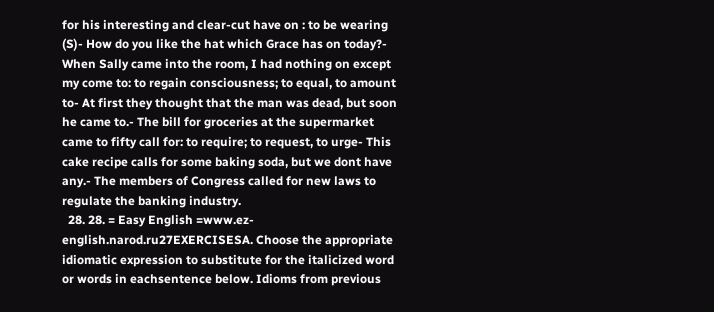for his interesting and clear-cut have on : to be wearing (S)- How do you like the hat which Grace has on today?- When Sally came into the room, I had nothing on except my come to: to regain consciousness; to equal, to amount to- At first they thought that the man was dead, but soon he came to.- The bill for groceries at the supermarket came to fifty call for: to require; to request, to urge- This cake recipe calls for some baking soda, but we dont have any.- The members of Congress called for new laws to regulate the banking industry.
  28. 28. = Easy English =www.ez-english.narod.ru27EXERCISESA. Choose the appropriate idiomatic expression to substitute for the italicized word or words in eachsentence below. Idioms from previous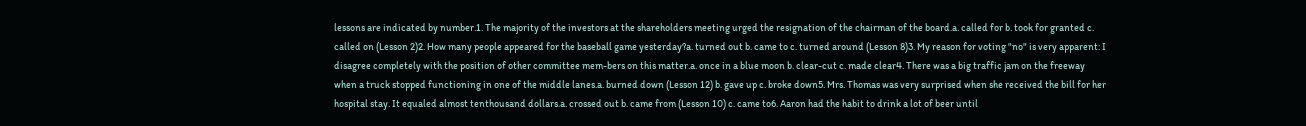lessons are indicated by number.1. The majority of the investors at the shareholders meeting urged the resignation of the chairman of the board.a. called for b. took for granted c. called on (Lesson 2)2. How many people appeared for the baseball game yesterday?a. turned out b. came to c. turned around (Lesson 8)3. My reason for voting "no" is very apparent: I disagree completely with the position of other committee mem-bers on this matter.a. once in a blue moon b. clear-cut c. made clear4. There was a big traffic jam on the freeway when a truck stopped functioning in one of the middle lanes.a. burned down (Lesson 12) b. gave up c. broke down5. Mrs. Thomas was very surprised when she received the bill for her hospital stay. It equaled almost tenthousand dollars.a. crossed out b. came from (Lesson 10) c. came to6. Aaron had the habit to drink a lot of beer until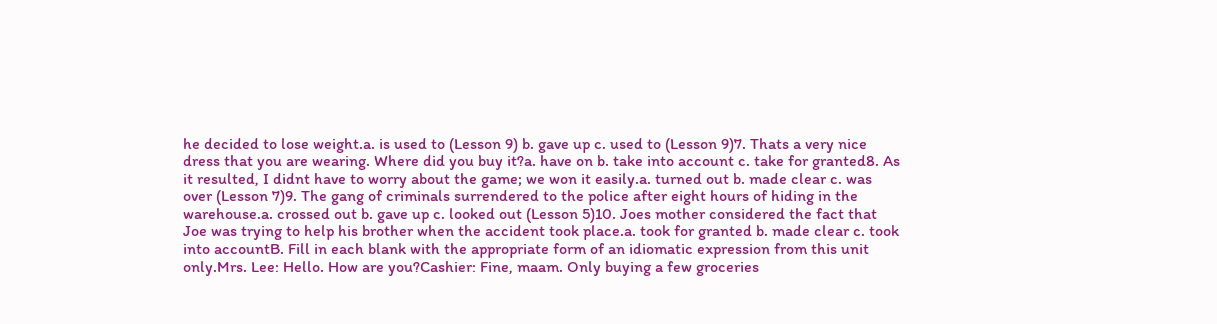he decided to lose weight.a. is used to (Lesson 9) b. gave up c. used to (Lesson 9)7. Thats a very nice dress that you are wearing. Where did you buy it?a. have on b. take into account c. take for granted8. As it resulted, I didnt have to worry about the game; we won it easily.a. turned out b. made clear c. was over (Lesson 7)9. The gang of criminals surrendered to the police after eight hours of hiding in the warehouse.a. crossed out b. gave up c. looked out (Lesson 5)10. Joes mother considered the fact that Joe was trying to help his brother when the accident took place.a. took for granted b. made clear c. took into accountB. Fill in each blank with the appropriate form of an idiomatic expression from this unit only.Mrs. Lee: Hello. How are you?Cashier: Fine, maam. Only buying a few groceries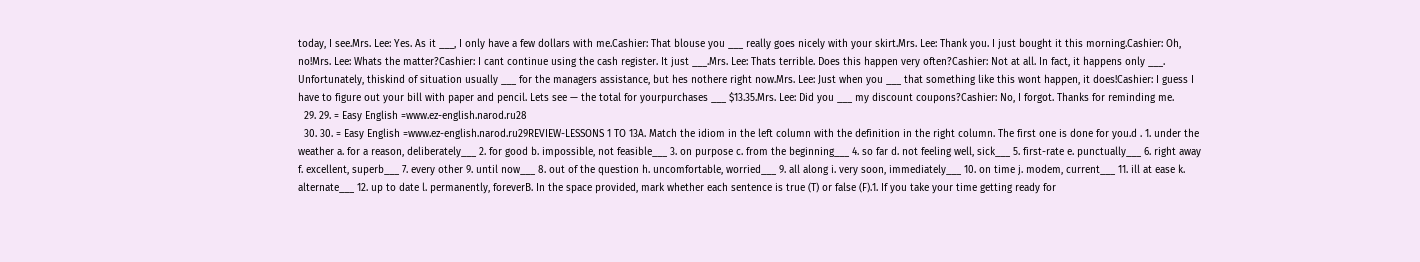today, I see.Mrs. Lee: Yes. As it ___, I only have a few dollars with me.Cashier: That blouse you ___ really goes nicely with your skirt.Mrs. Lee: Thank you. I just bought it this morning.Cashier: Oh, no!Mrs. Lee: Whats the matter?Cashier: I cant continue using the cash register. It just ___.Mrs. Lee: Thats terrible. Does this happen very often?Cashier: Not at all. In fact, it happens only ___. Unfortunately, thiskind of situation usually ___ for the managers assistance, but hes nothere right now.Mrs. Lee: Just when you ___ that something like this wont happen, it does!Cashier: I guess I have to figure out your bill with paper and pencil. Lets see — the total for yourpurchases ___ $13.35.Mrs. Lee: Did you ___ my discount coupons?Cashier: No, I forgot. Thanks for reminding me.
  29. 29. = Easy English =www.ez-english.narod.ru28
  30. 30. = Easy English =www.ez-english.narod.ru29REVIEW-LESSONS 1 TO 13A. Match the idiom in the left column with the definition in the right column. The first one is done for you.d . 1. under the weather a. for a reason, deliberately___ 2. for good b. impossible, not feasible___ 3. on purpose c. from the beginning___ 4. so far d. not feeling well, sick___ 5. first-rate e. punctually___ 6. right away f. excellent, superb___ 7. every other 9. until now___ 8. out of the question h. uncomfortable, worried___ 9. all along i. very soon, immediately___ 10. on time j. modem, current___ 11. ill at ease k. alternate___ 12. up to date l. permanently, foreverB. In the space provided, mark whether each sentence is true (T) or false (F).1. If you take your time getting ready for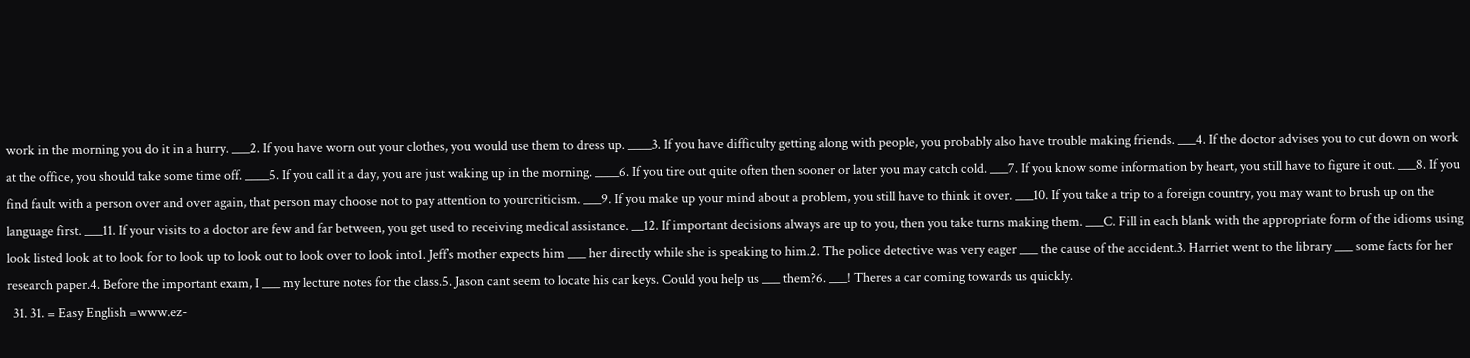work in the morning you do it in a hurry. ___2. If you have worn out your clothes, you would use them to dress up. ____3. If you have difficulty getting along with people, you probably also have trouble making friends. ___4. If the doctor advises you to cut down on work at the office, you should take some time off. ____5. If you call it a day, you are just waking up in the morning. ____6. If you tire out quite often then sooner or later you may catch cold. ___7. If you know some information by heart, you still have to figure it out. ___8. If you find fault with a person over and over again, that person may choose not to pay attention to yourcriticism. ___9. If you make up your mind about a problem, you still have to think it over. ___10. If you take a trip to a foreign country, you may want to brush up on the language first. ___11. If your visits to a doctor are few and far between, you get used to receiving medical assistance. __12. If important decisions always are up to you, then you take turns making them. ___C. Fill in each blank with the appropriate form of the idioms using look listed look at to look for to look up to look out to look over to look into1. Jeff’s mother expects him ___ her directly while she is speaking to him.2. The police detective was very eager ___ the cause of the accident.3. Harriet went to the library ___ some facts for her research paper.4. Before the important exam, I ___ my lecture notes for the class.5. Jason cant seem to locate his car keys. Could you help us ___ them?6. ___! Theres a car coming towards us quickly.
  31. 31. = Easy English =www.ez-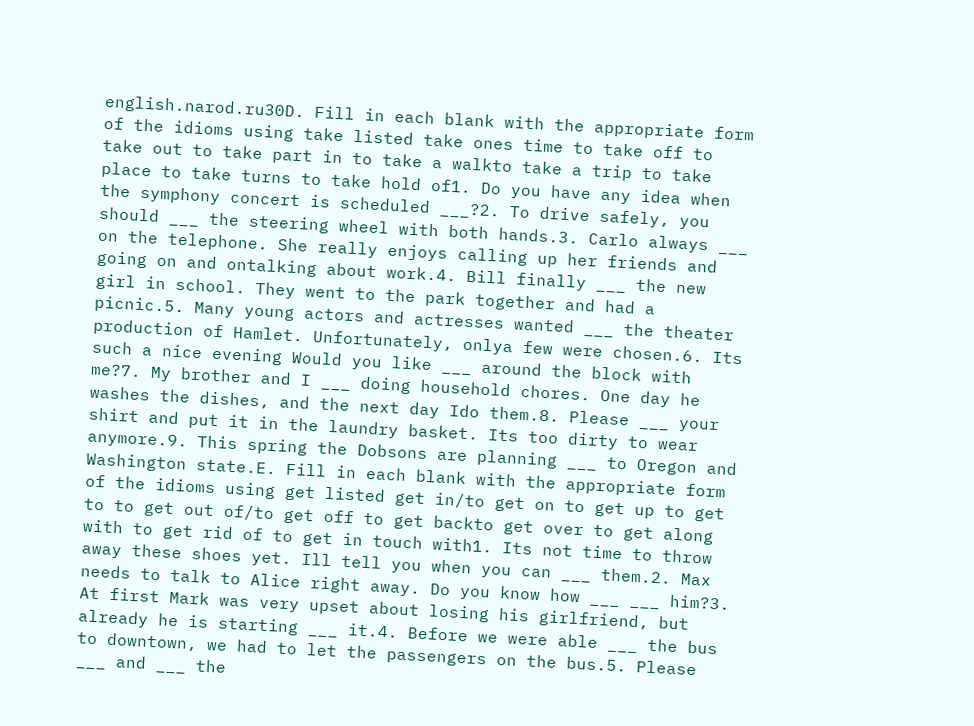english.narod.ru30D. Fill in each blank with the appropriate form of the idioms using take listed take ones time to take off to take out to take part in to take a walkto take a trip to take place to take turns to take hold of1. Do you have any idea when the symphony concert is scheduled ___?2. To drive safely, you should ___ the steering wheel with both hands.3. Carlo always ___ on the telephone. She really enjoys calling up her friends and going on and ontalking about work.4. Bill finally ___ the new girl in school. They went to the park together and had a picnic.5. Many young actors and actresses wanted ___ the theater production of Hamlet. Unfortunately, onlya few were chosen.6. Its such a nice evening Would you like ___ around the block with me?7. My brother and I ___ doing household chores. One day he washes the dishes, and the next day Ido them.8. Please ___ your shirt and put it in the laundry basket. Its too dirty to wear anymore.9. This spring the Dobsons are planning ___ to Oregon and Washington state.E. Fill in each blank with the appropriate form of the idioms using get listed get in/to get on to get up to get to to get out of/to get off to get backto get over to get along with to get rid of to get in touch with1. Its not time to throw away these shoes yet. Ill tell you when you can ___ them.2. Max needs to talk to Alice right away. Do you know how ___ ___ him?3. At first Mark was very upset about losing his girlfriend, but already he is starting ___ it.4. Before we were able ___ the bus to downtown, we had to let the passengers on the bus.5. Please ___ and ___ the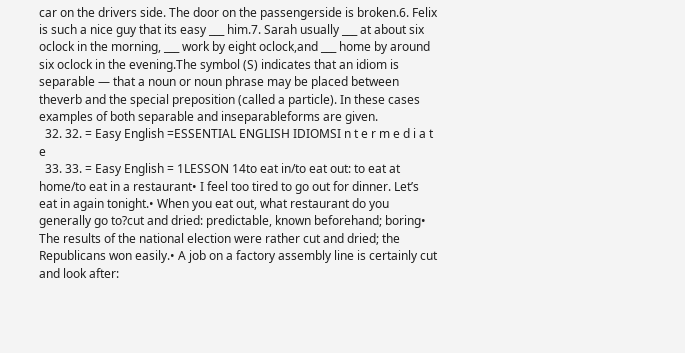car on the drivers side. The door on the passengerside is broken.6. Felix is such a nice guy that its easy ___ him.7. Sarah usually ___ at about six oclock in the morning, ___ work by eight oclock,and ___ home by around six oclock in the evening.The symbol (S) indicates that an idiom is separable — that a noun or noun phrase may be placed between theverb and the special preposition (called a particle). In these cases examples of both separable and inseparableforms are given.
  32. 32. = Easy English =ESSENTIAL ENGLISH IDIOMSI n t e r m e d i a t e
  33. 33. = Easy English = 1LESSON 14to eat in/to eat out: to eat at home/to eat in a restaurant• I feel too tired to go out for dinner. Let’s eat in again tonight.• When you eat out, what restaurant do you generally go to?cut and dried: predictable, known beforehand; boring• The results of the national election were rather cut and dried; the Republicans won easily.• A job on a factory assembly line is certainly cut and look after: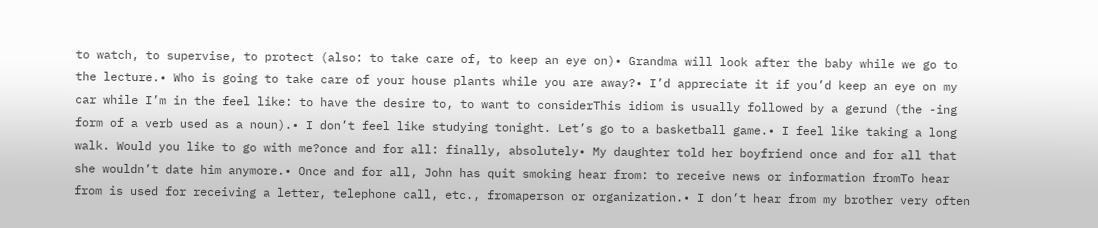to watch, to supervise, to protect (also: to take care of, to keep an eye on)• Grandma will look after the baby while we go to the lecture.• Who is going to take care of your house plants while you are away?• I’d appreciate it if you’d keep an eye on my car while I’m in the feel like: to have the desire to, to want to considerThis idiom is usually followed by a gerund (the -ing form of a verb used as a noun).• I don’t feel like studying tonight. Let’s go to a basketball game.• I feel like taking a long walk. Would you like to go with me?once and for all: finally, absolutely• My daughter told her boyfriend once and for all that she wouldn’t date him anymore.• Once and for all, John has quit smoking hear from: to receive news or information fromTo hear from is used for receiving a letter, telephone call, etc., fromaperson or organization.• I don’t hear from my brother very often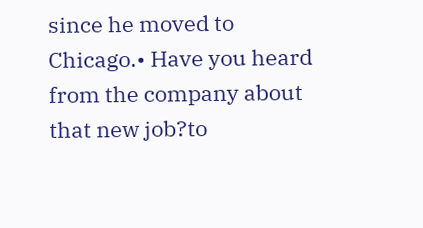since he moved to Chicago.• Have you heard from the company about that new job?to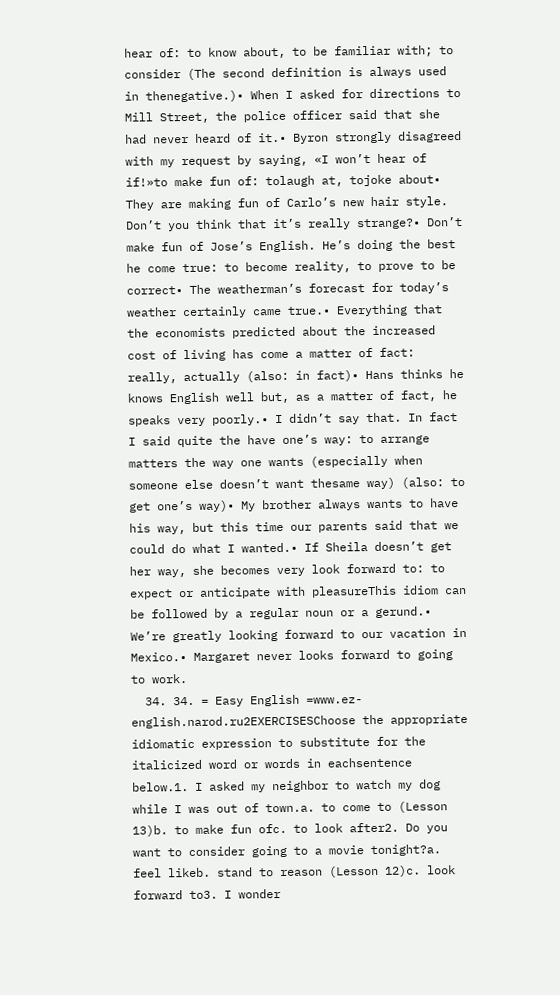hear of: to know about, to be familiar with; to consider (The second definition is always used in thenegative.)• When I asked for directions to Mill Street, the police officer said that she had never heard of it.• Byron strongly disagreed with my request by saying, «I won’t hear of if!»to make fun of: tolaugh at, tojoke about• They are making fun of Carlo’s new hair style. Don’t you think that it’s really strange?• Don’t make fun of Jose’s English. He’s doing the best he come true: to become reality, to prove to be correct• The weatherman’s forecast for today’s weather certainly came true.• Everything that the economists predicted about the increased cost of living has come a matter of fact: really, actually (also: in fact)• Hans thinks he knows English well but, as a matter of fact, he speaks very poorly.• I didn’t say that. In fact I said quite the have one’s way: to arrange matters the way one wants (especially when someone else doesn’t want thesame way) (also: to get one’s way)• My brother always wants to have his way, but this time our parents said that we could do what I wanted.• If Sheila doesn’t get her way, she becomes very look forward to: to expect or anticipate with pleasureThis idiom can be followed by a regular noun or a gerund.• We’re greatly looking forward to our vacation in Mexico.• Margaret never looks forward to going to work.
  34. 34. = Easy English =www.ez-english.narod.ru2EXERCISESChoose the appropriate idiomatic expression to substitute for the italicized word or words in eachsentence below.1. I asked my neighbor to watch my dog while I was out of town.a. to come to (Lesson 13)b. to make fun ofc. to look after2. Do you want to consider going to a movie tonight?a. feel likeb. stand to reason (Lesson 12)c. look forward to3. I wonder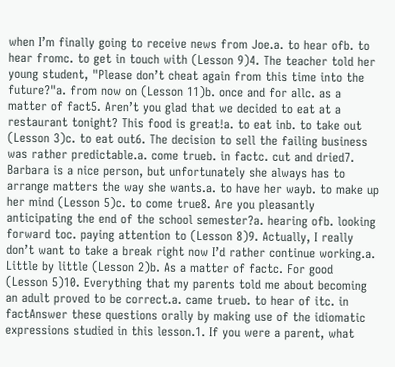when I’m finally going to receive news from Joe.a. to hear ofb. to hear fromc. to get in touch with (Lesson 9)4. The teacher told her young student, "Please don’t cheat again from this time into the future?"a. from now on (Lesson 11)b. once and for allc. as a matter of fact5. Aren’t you glad that we decided to eat at a restaurant tonight? This food is great!a. to eat inb. to take out (Lesson 3)c. to eat out6. The decision to sell the failing business was rather predictable.a. come trueb. in factc. cut and dried7. Barbara is a nice person, but unfortunately she always has to arrange matters the way she wants.a. to have her wayb. to make up her mind (Lesson 5)c. to come true8. Are you pleasantly anticipating the end of the school semester?a. hearing ofb. looking forward toc. paying attention to (Lesson 8)9. Actually, I really don’t want to take a break right now I’d rather continue working.a. Little by little (Lesson 2)b. As a matter of factc. For good (Lesson 5)10. Everything that my parents told me about becoming an adult proved to be correct.a. came trueb. to hear of itc. in factAnswer these questions orally by making use of the idiomatic expressions studied in this lesson.1. If you were a parent, what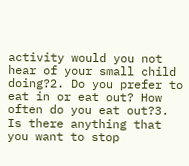activity would you not hear of your small child doing?2. Do you prefer to eat in or eat out? How often do you eat out?3. Is there anything that you want to stop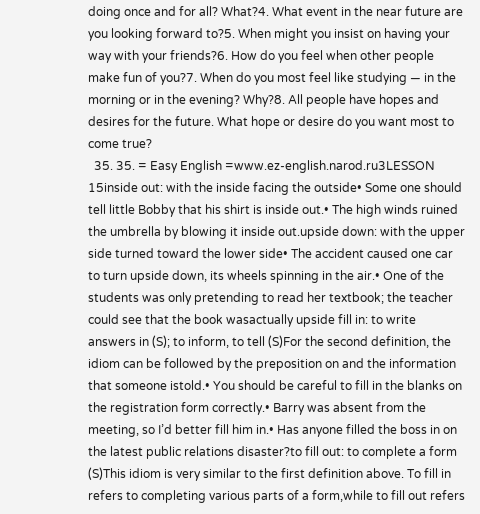doing once and for all? What?4. What event in the near future are you looking forward to?5. When might you insist on having your way with your friends?6. How do you feel when other people make fun of you?7. When do you most feel like studying — in the morning or in the evening? Why?8. All people have hopes and desires for the future. What hope or desire do you want most to come true?
  35. 35. = Easy English =www.ez-english.narod.ru3LESSON 15inside out: with the inside facing the outside• Some one should tell little Bobby that his shirt is inside out.• The high winds ruined the umbrella by blowing it inside out.upside down: with the upper side turned toward the lower side• The accident caused one car to turn upside down, its wheels spinning in the air.• One of the students was only pretending to read her textbook; the teacher could see that the book wasactually upside fill in: to write answers in (S); to inform, to tell (S)For the second definition, the idiom can be followed by the preposition on and the information that someone istold.• You should be careful to fill in the blanks on the registration form correctly.• Barry was absent from the meeting, so I’d better fill him in.• Has anyone filled the boss in on the latest public relations disaster?to fill out: to complete a form (S)This idiom is very similar to the first definition above. To fill in refers to completing various parts of a form,while to fill out refers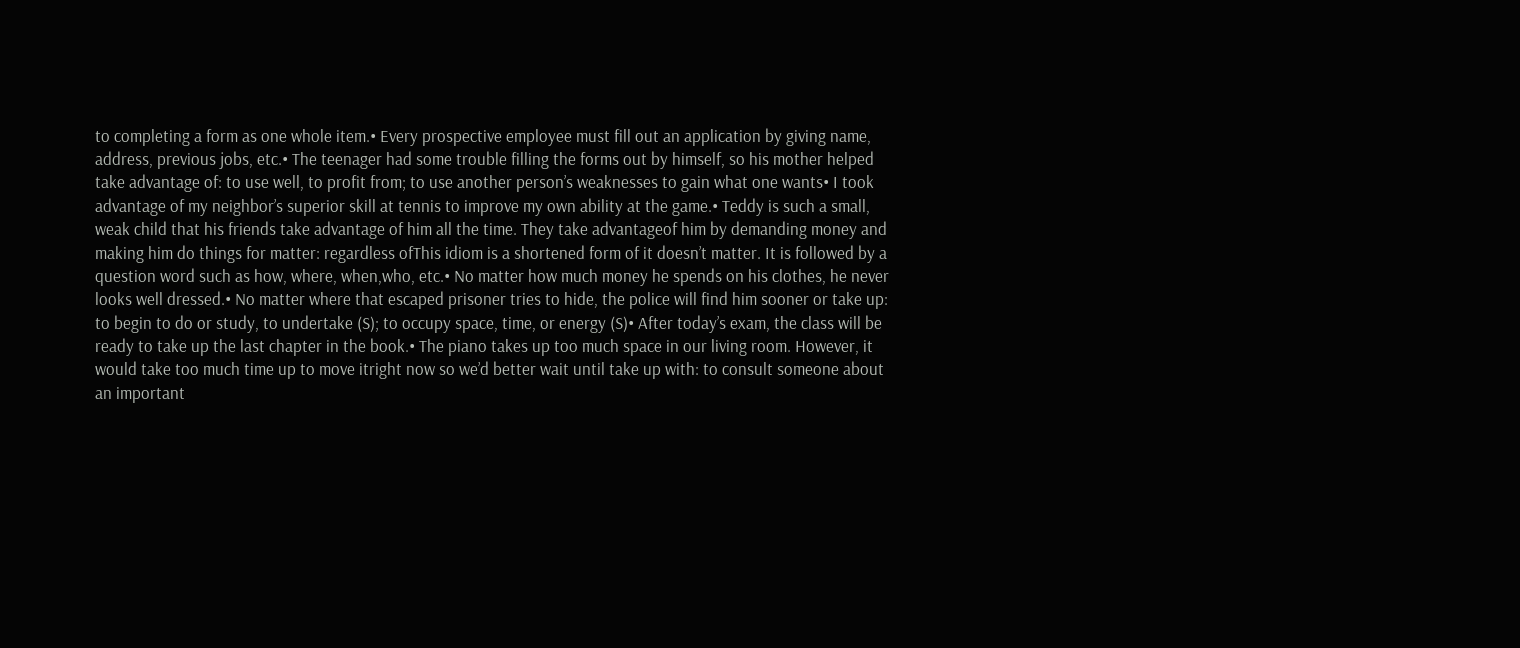to completing a form as one whole item.• Every prospective employee must fill out an application by giving name, address, previous jobs, etc.• The teenager had some trouble filling the forms out by himself, so his mother helped take advantage of: to use well, to profit from; to use another person’s weaknesses to gain what one wants• I took advantage of my neighbor’s superior skill at tennis to improve my own ability at the game.• Teddy is such a small, weak child that his friends take advantage of him all the time. They take advantageof him by demanding money and making him do things for matter: regardless ofThis idiom is a shortened form of it doesn’t matter. It is followed by a question word such as how, where, when,who, etc.• No matter how much money he spends on his clothes, he never looks well dressed.• No matter where that escaped prisoner tries to hide, the police will find him sooner or take up: to begin to do or study, to undertake (S); to occupy space, time, or energy (S)• After today’s exam, the class will be ready to take up the last chapter in the book.• The piano takes up too much space in our living room. However, it would take too much time up to move itright now so we’d better wait until take up with: to consult someone about an important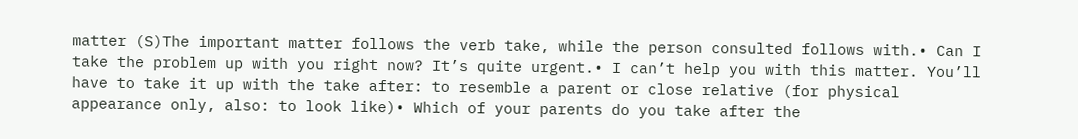matter (S)The important matter follows the verb take, while the person consulted follows with.• Can I take the problem up with you right now? It’s quite urgent.• I can’t help you with this matter. You’ll have to take it up with the take after: to resemble a parent or close relative (for physical appearance only, also: to look like)• Which of your parents do you take after the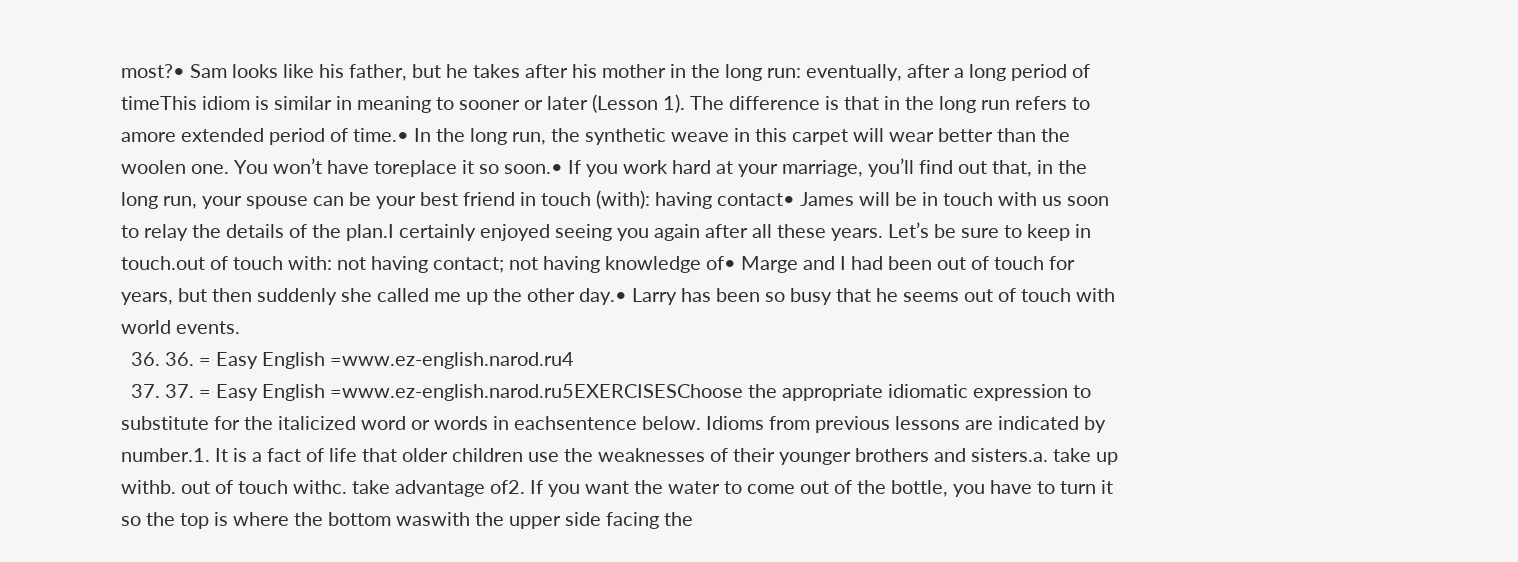most?• Sam looks like his father, but he takes after his mother in the long run: eventually, after a long period of timeThis idiom is similar in meaning to sooner or later (Lesson 1). The difference is that in the long run refers to amore extended period of time.• In the long run, the synthetic weave in this carpet will wear better than the woolen one. You won’t have toreplace it so soon.• If you work hard at your marriage, you’ll find out that, in the long run, your spouse can be your best friend in touch (with): having contact• James will be in touch with us soon to relay the details of the plan.I certainly enjoyed seeing you again after all these years. Let’s be sure to keep in touch.out of touch with: not having contact; not having knowledge of• Marge and I had been out of touch for years, but then suddenly she called me up the other day.• Larry has been so busy that he seems out of touch with world events.
  36. 36. = Easy English =www.ez-english.narod.ru4
  37. 37. = Easy English =www.ez-english.narod.ru5EXERCISESChoose the appropriate idiomatic expression to substitute for the italicized word or words in eachsentence below. Idioms from previous lessons are indicated by number.1. It is a fact of life that older children use the weaknesses of their younger brothers and sisters.a. take up withb. out of touch withc. take advantage of2. If you want the water to come out of the bottle, you have to turn it so the top is where the bottom waswith the upper side facing the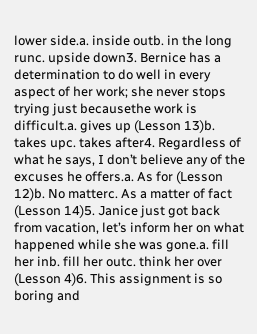lower side.a. inside outb. in the long runc. upside down3. Bernice has a determination to do well in every aspect of her work; she never stops trying just becausethe work is difficult.a. gives up (Lesson 13)b. takes upc. takes after4. Regardless of what he says, I don’t believe any of the excuses he offers.a. As for (Lesson 12)b. No matterc. As a matter of fact (Lesson 14)5. Janice just got back from vacation, let’s inform her on what happened while she was gone.a. fill her inb. fill her outc. think her over (Lesson 4)6. This assignment is so boring and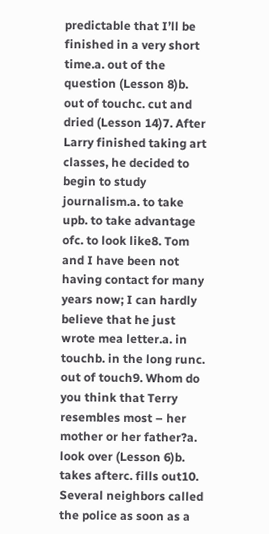predictable that I’ll be finished in a very short time.a. out of the question (Lesson 8)b. out of touchc. cut and dried (Lesson 14)7. After Larry finished taking art classes, he decided to begin to study journalism.a. to take upb. to take advantage ofc. to look like8. Tom and I have been not having contact for many years now; I can hardly believe that he just wrote mea letter.a. in touchb. in the long runc. out of touch9. Whom do you think that Terry resembles most – her mother or her father?a. look over (Lesson 6)b. takes afterc. fills out10. Several neighbors called the police as soon as a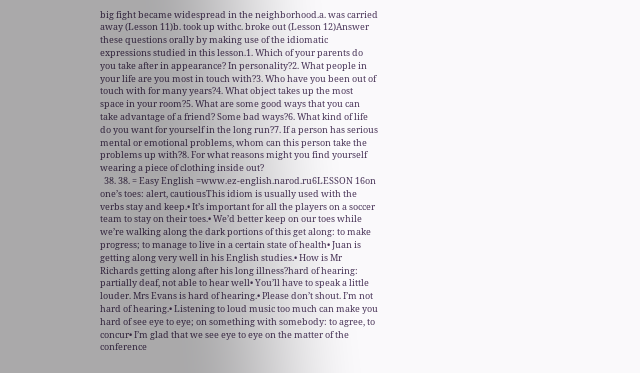big fight became widespread in the neighborhood.a. was carried away (Lesson 11)b. took up withc. broke out (Lesson 12)Answer these questions orally by making use of the idiomatic expressions studied in this lesson.1. Which of your parents do you take after in appearance? In personality?2. What people in your life are you most in touch with?3. Who have you been out of touch with for many years?4. What object takes up the most space in your room?5. What are some good ways that you can take advantage of a friend? Some bad ways?6. What kind of life do you want for yourself in the long run?7. If a person has serious mental or emotional problems, whom can this person take the problems up with?8. For what reasons might you find yourself wearing a piece of clothing inside out?
  38. 38. = Easy English =www.ez-english.narod.ru6LESSON 16on one’s toes: alert, cautiousThis idiom is usually used with the verbs stay and keep.• It’s important for all the players on a soccer team to stay on their toes.• We’d better keep on our toes while we’re walking along the dark portions of this get along: to make progress; to manage to live in a certain state of health• Juan is getting along very well in his English studies.• How is Mr Richards getting along after his long illness?hard of hearing: partially deaf, not able to hear well• You’ll have to speak a little louder. Mrs Evans is hard of hearing.• Please don’t shout. I’m not hard of hearing.• Listening to loud music too much can make you hard of see eye to eye; on something with somebody: to agree, to concur• I’m glad that we see eye to eye on the matter of the conference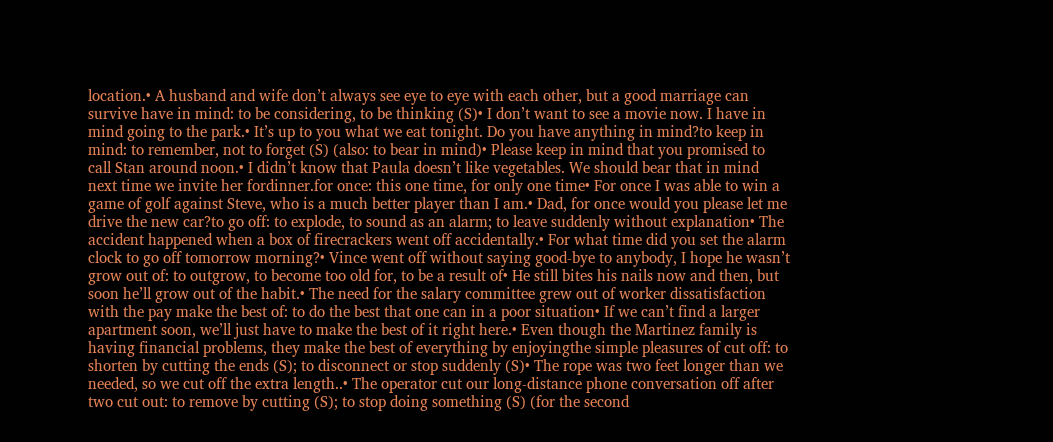location.• A husband and wife don’t always see eye to eye with each other, but a good marriage can survive have in mind: to be considering, to be thinking (S)• I don’t want to see a movie now. I have in mind going to the park.• It’s up to you what we eat tonight. Do you have anything in mind?to keep in mind: to remember, not to forget (S) (also: to bear in mind)• Please keep in mind that you promised to call Stan around noon.• I didn’t know that Paula doesn’t like vegetables. We should bear that in mind next time we invite her fordinner.for once: this one time, for only one time• For once I was able to win a game of golf against Steve, who is a much better player than I am.• Dad, for once would you please let me drive the new car?to go off: to explode, to sound as an alarm; to leave suddenly without explanation• The accident happened when a box of firecrackers went off accidentally.• For what time did you set the alarm clock to go off tomorrow morning?• Vince went off without saying good-bye to anybody, I hope he wasn’t grow out of: to outgrow, to become too old for, to be a result of• He still bites his nails now and then, but soon he’ll grow out of the habit.• The need for the salary committee grew out of worker dissatisfaction with the pay make the best of: to do the best that one can in a poor situation• If we can’t find a larger apartment soon, we’ll just have to make the best of it right here.• Even though the Martinez family is having financial problems, they make the best of everything by enjoyingthe simple pleasures of cut off: to shorten by cutting the ends (S); to disconnect or stop suddenly (S)• The rope was two feet longer than we needed, so we cut off the extra length..• The operator cut our long-distance phone conversation off after two cut out: to remove by cutting (S); to stop doing something (S) (for the second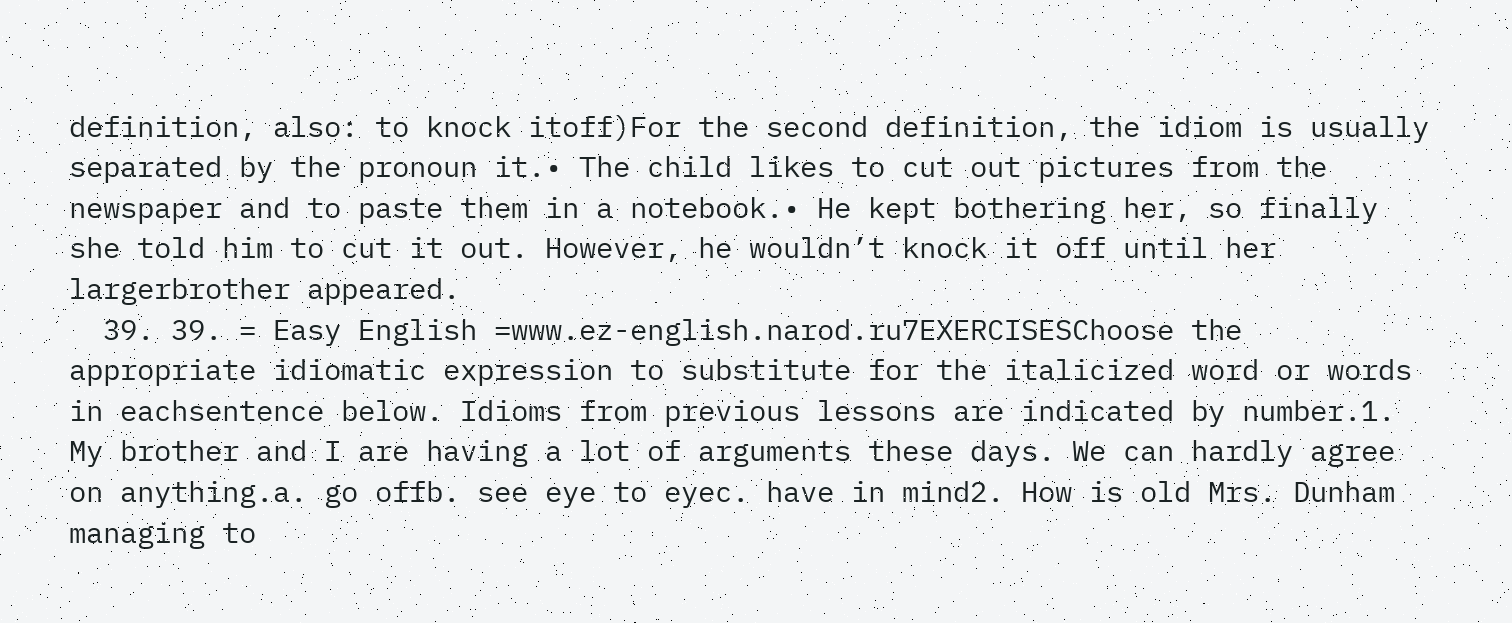definition, also: to knock itoff)For the second definition, the idiom is usually separated by the pronoun it.• The child likes to cut out pictures from the newspaper and to paste them in a notebook.• He kept bothering her, so finally she told him to cut it out. However, he wouldn’t knock it off until her largerbrother appeared.
  39. 39. = Easy English =www.ez-english.narod.ru7EXERCISESChoose the appropriate idiomatic expression to substitute for the italicized word or words in eachsentence below. Idioms from previous lessons are indicated by number.1. My brother and I are having a lot of arguments these days. We can hardly agree on anything.a. go offb. see eye to eyec. have in mind2. How is old Mrs. Dunham managing to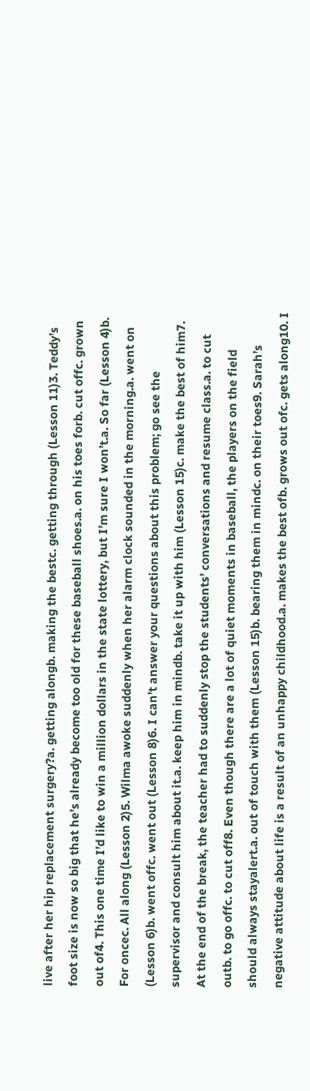live after her hip replacement surgery?a. getting alongb. making the bestc. getting through (Lesson 11)3. Teddy’s foot size is now so big that he’s already become too old for these baseball shoes.a. on his toes forb. cut offc. grown out of4. This one time I’d like to win a million dollars in the state lottery, but I’m sure I won’t.a. So far (Lesson 4)b. For oncec. All along (Lesson 2)5. Wilma awoke suddenly when her alarm clock sounded in the morning.a. went on (Lesson 6)b. went offc. went out (Lesson 8)6. I can’t answer your questions about this problem; go see the supervisor and consult him about it.a. keep him in mindb. take it up with him (Lesson 15)c. make the best of him7. At the end of the break, the teacher had to suddenly stop the students’ conversations and resume class.a. to cut outb. to go offc. to cut off8. Even though there are a lot of quiet moments in baseball, the players on the field should always stayalert.a. out of touch with them (Lesson 15)b. bearing them in mindc. on their toes9. Sarah’s negative attitude about life is a result of an unhappy childhood.a. makes the best ofb. grows out ofc. gets along10. I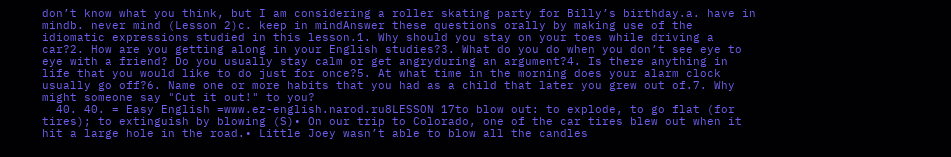don’t know what you think, but I am considering a roller skating party for Billy’s birthday.a. have in mindb. never mind (Lesson 2)c. keep in mindAnswer these questions orally by making use of the idiomatic expressions studied in this lesson.1. Why should you stay on your toes while driving a car?2. How are you getting along in your English studies?3. What do you do when you don’t see eye to eye with a friend? Do you usually stay calm or get angryduring an argument?4. Is there anything in life that you would like to do just for once?5. At what time in the morning does your alarm clock usually go off?6. Name one or more habits that you had as a child that later you grew out of.7. Why might someone say "Cut it out!" to you?
  40. 40. = Easy English =www.ez-english.narod.ru8LESSON 17to blow out: to explode, to go flat (for tires); to extinguish by blowing (S)• On our trip to Colorado, one of the car tires blew out when it hit a large hole in the road.• Little Joey wasn’t able to blow all the candles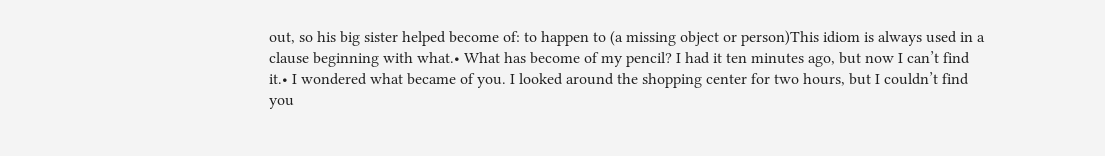out, so his big sister helped become of: to happen to (a missing object or person)This idiom is always used in a clause beginning with what.• What has become of my pencil? I had it ten minutes ago, but now I can’t find it.• I wondered what became of you. I looked around the shopping center for two hours, but I couldn’t find you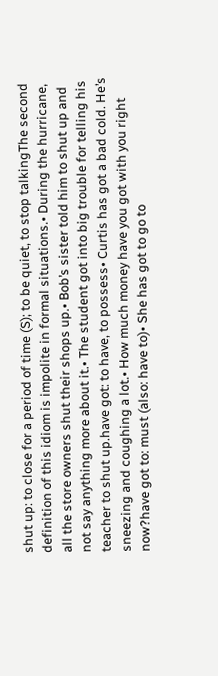shut up: to close for a period of time (S); to be quiet, to stop talkingThe second definition of this idiom is impolite in formal situations.• During the hurricane, all the store owners shut their shops up.• Bob’s sister told him to shut up and not say anything more about it.• The student got into big trouble for telling his teacher to shut up.have got: to have, to possess• Curtis has got a bad cold. He’s sneezing and coughing a lot.• How much money have you got with you right now?have got to: must (also: have to)• She has got to go to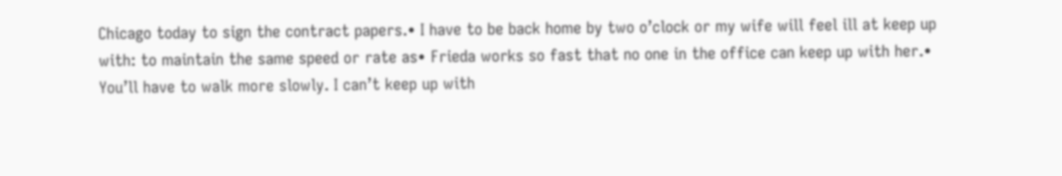Chicago today to sign the contract papers.• I have to be back home by two o’clock or my wife will feel ill at keep up with: to maintain the same speed or rate as• Frieda works so fast that no one in the office can keep up with her.• You’ll have to walk more slowly. I can’t keep up with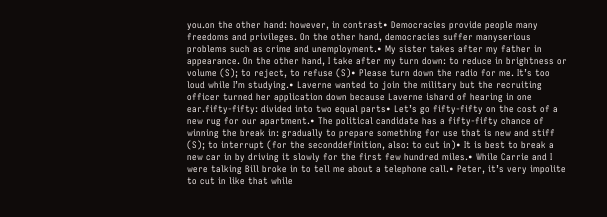you.on the other hand: however, in contrast• Democracies provide people many freedoms and privileges. On the other hand, democracies suffer manyserious problems such as crime and unemployment.• My sister takes after my father in appearance. On the other hand, I take after my turn down: to reduce in brightness or volume (S); to reject, to refuse (S)• Please turn down the radio for me. It’s too loud while I’m studying.• Laverne wanted to join the military but the recruiting officer turned her application down because Laverne ishard of hearing in one ear.fifty-fifty: divided into two equal parts• Let’s go fifty-fifty on the cost of a new rug for our apartment.• The political candidate has a fifty-fifty chance of winning the break in: gradually to prepare something for use that is new and stiff (S); to interrupt (for the seconddefinition, also: to cut in)• It is best to break a new car in by driving it slowly for the first few hundred miles.• While Carrie and I were talking Bill broke in to tell me about a telephone call.• Peter, it’s very impolite to cut in like that while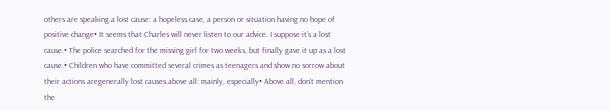others are speaking.a lost cause: a hopeless case, a person or situation having no hope of positive change• It seems that Charles will never listen to our advice. I suppose it’s a lost cause.• The police searched for the missing girl for two weeks, but finally gave it up as a lost cause.• Children who have committed several crimes as teenagers and show no sorrow about their actions aregenerally lost causes.above all: mainly, especially• Above all, don’t mention the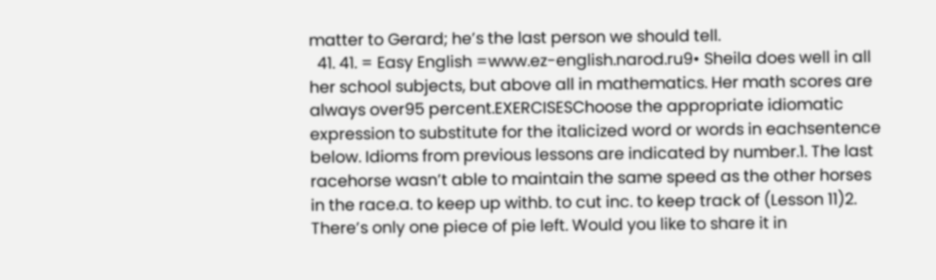matter to Gerard; he’s the last person we should tell.
  41. 41. = Easy English =www.ez-english.narod.ru9• Sheila does well in all her school subjects, but above all in mathematics. Her math scores are always over95 percent.EXERCISESChoose the appropriate idiomatic expression to substitute for the italicized word or words in eachsentence below. Idioms from previous lessons are indicated by number.1. The last racehorse wasn’t able to maintain the same speed as the other horses in the race.a. to keep up withb. to cut inc. to keep track of (Lesson 11)2. There’s only one piece of pie left. Would you like to share it in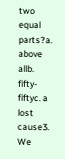two equal parts?a. above allb. fifty-fiftyc. a lost cause3. We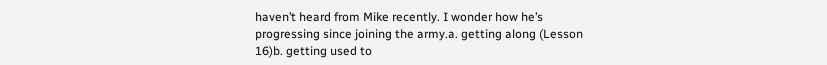haven’t heard from Mike recently. I wonder how he’s progressing since joining the army.a. getting along (Lesson 16)b. getting used to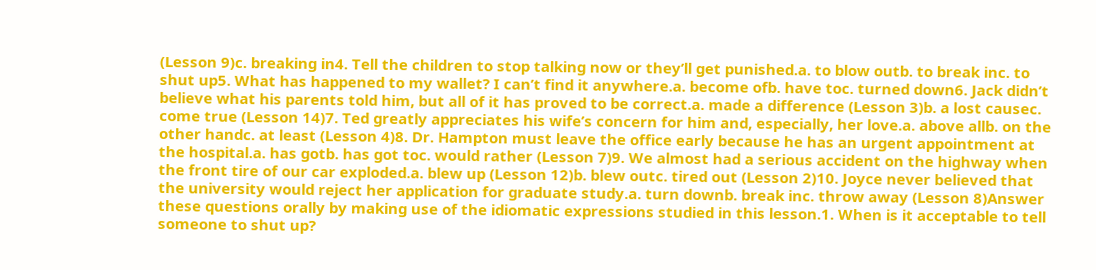(Lesson 9)c. breaking in4. Tell the children to stop talking now or they’ll get punished.a. to blow outb. to break inc. to shut up5. What has happened to my wallet? I can’t find it anywhere.a. become ofb. have toc. turned down6. Jack didn’t believe what his parents told him, but all of it has proved to be correct.a. made a difference (Lesson 3)b. a lost causec. come true (Lesson 14)7. Ted greatly appreciates his wife’s concern for him and, especially, her love.a. above allb. on the other handc. at least (Lesson 4)8. Dr. Hampton must leave the office early because he has an urgent appointment at the hospital.a. has gotb. has got toc. would rather (Lesson 7)9. We almost had a serious accident on the highway when the front tire of our car exploded.a. blew up (Lesson 12)b. blew outc. tired out (Lesson 2)10. Joyce never believed that the university would reject her application for graduate study.a. turn downb. break inc. throw away (Lesson 8)Answer these questions orally by making use of the idiomatic expressions studied in this lesson.1. When is it acceptable to tell someone to shut up?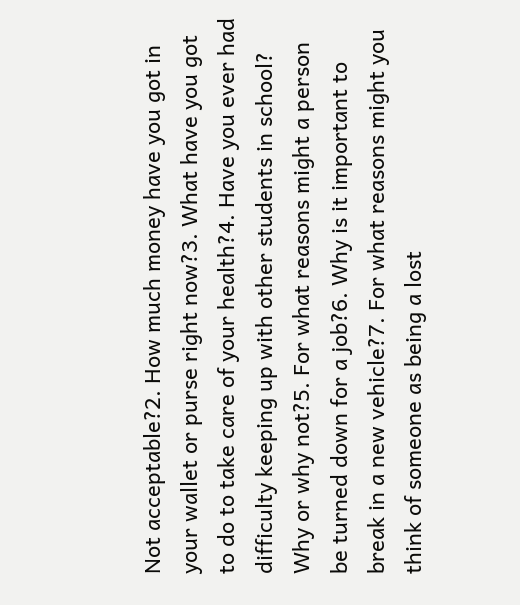Not acceptable?2. How much money have you got in your wallet or purse right now?3. What have you got to do to take care of your health?4. Have you ever had difficulty keeping up with other students in school? Why or why not?5. For what reasons might a person be turned down for a job?6. Why is it important to break in a new vehicle?7. For what reasons might you think of someone as being a lost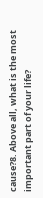cause?8. Above all, what is the most important part of your life?